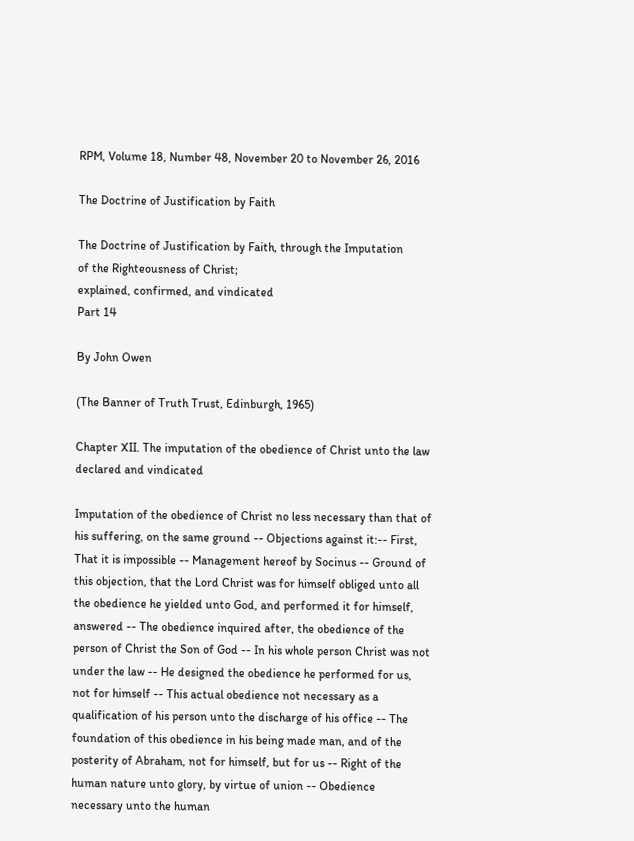RPM, Volume 18, Number 48, November 20 to November 26, 2016

The Doctrine of Justification by Faith

The Doctrine of Justification by Faith, through the Imputation
of the Righteousness of Christ;
explained, confirmed, and vindicated
Part 14

By John Owen

(The Banner of Truth Trust, Edinburgh, 1965)

Chapter XII. The imputation of the obedience of Christ unto the law declared and vindicated

Imputation of the obedience of Christ no less necessary than that of his suffering, on the same ground -- Objections against it:-- First, That it is impossible -- Management hereof by Socinus -- Ground of this objection, that the Lord Christ was for himself obliged unto all the obedience he yielded unto God, and performed it for himself, answered -- The obedience inquired after, the obedience of the person of Christ the Son of God -- In his whole person Christ was not under the law -- He designed the obedience he performed for us, not for himself -- This actual obedience not necessary as a qualification of his person unto the discharge of his office -- The foundation of this obedience in his being made man, and of the posterity of Abraham, not for himself, but for us -- Right of the human nature unto glory, by virtue of union -- Obedience necessary unto the human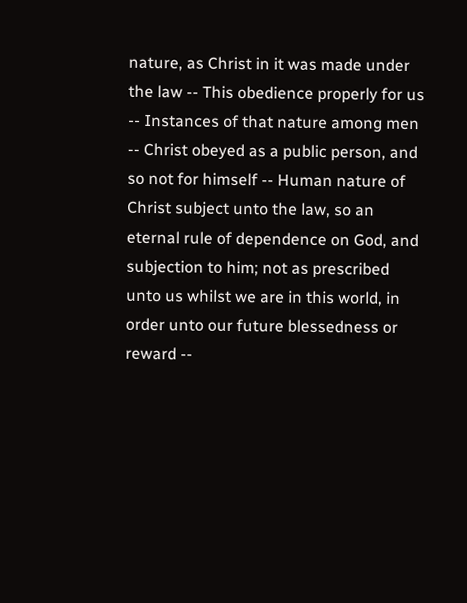nature, as Christ in it was made under the law -- This obedience properly for us -- Instances of that nature among men -- Christ obeyed as a public person, and so not for himself -- Human nature of Christ subject unto the law, so an eternal rule of dependence on God, and subjection to him; not as prescribed unto us whilst we are in this world, in order unto our future blessedness or reward --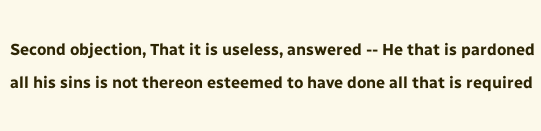Second objection, That it is useless, answered -- He that is pardoned all his sins is not thereon esteemed to have done all that is required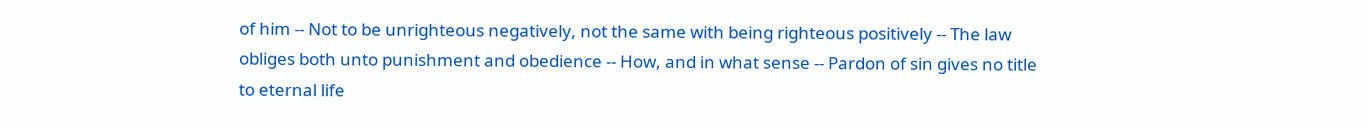of him -- Not to be unrighteous negatively, not the same with being righteous positively -- The law obliges both unto punishment and obedience -- How, and in what sense -- Pardon of sin gives no title to eternal life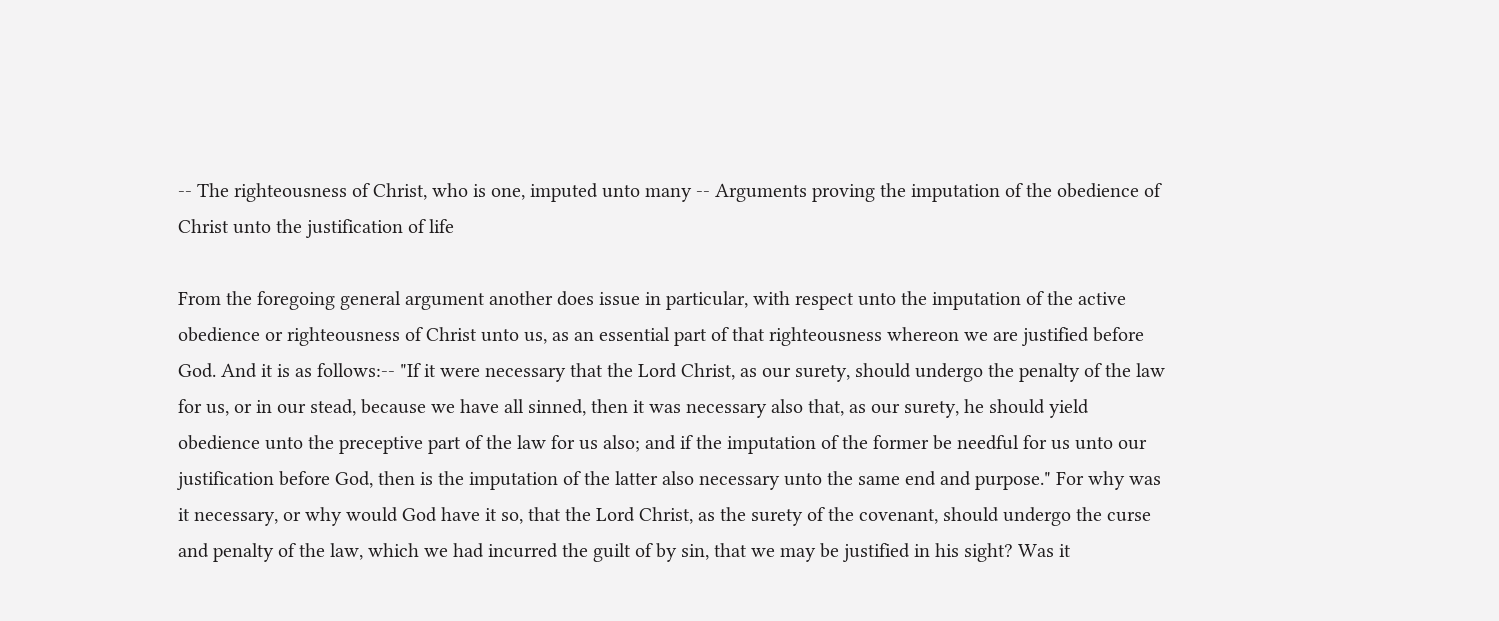-- The righteousness of Christ, who is one, imputed unto many -- Arguments proving the imputation of the obedience of Christ unto the justification of life

From the foregoing general argument another does issue in particular, with respect unto the imputation of the active obedience or righteousness of Christ unto us, as an essential part of that righteousness whereon we are justified before God. And it is as follows:-- "If it were necessary that the Lord Christ, as our surety, should undergo the penalty of the law for us, or in our stead, because we have all sinned, then it was necessary also that, as our surety, he should yield obedience unto the preceptive part of the law for us also; and if the imputation of the former be needful for us unto our justification before God, then is the imputation of the latter also necessary unto the same end and purpose." For why was it necessary, or why would God have it so, that the Lord Christ, as the surety of the covenant, should undergo the curse and penalty of the law, which we had incurred the guilt of by sin, that we may be justified in his sight? Was it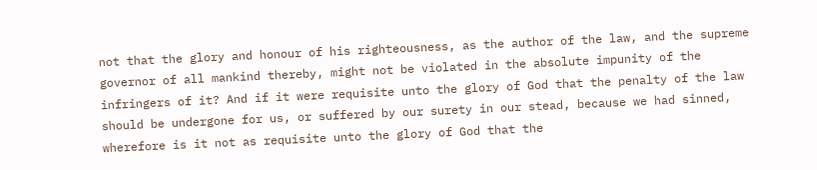not that the glory and honour of his righteousness, as the author of the law, and the supreme governor of all mankind thereby, might not be violated in the absolute impunity of the infringers of it? And if it were requisite unto the glory of God that the penalty of the law should be undergone for us, or suffered by our surety in our stead, because we had sinned, wherefore is it not as requisite unto the glory of God that the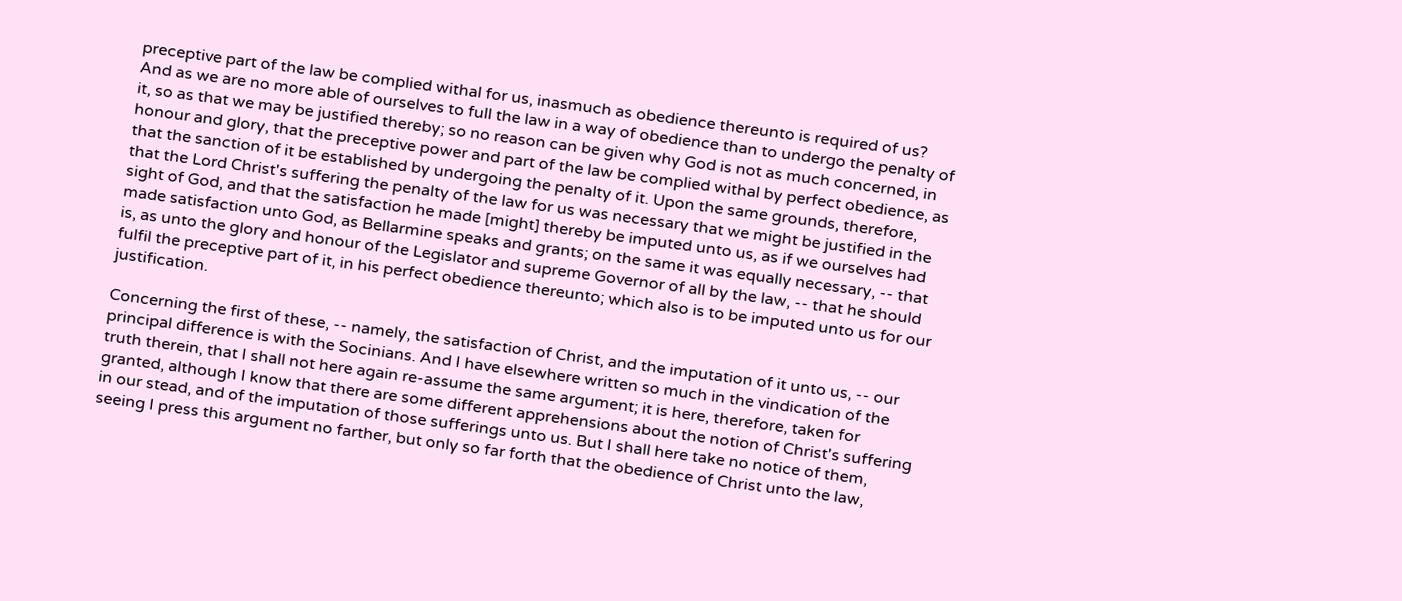preceptive part of the law be complied withal for us, inasmuch as obedience thereunto is required of us? And as we are no more able of ourselves to full the law in a way of obedience than to undergo the penalty of it, so as that we may be justified thereby; so no reason can be given why God is not as much concerned, in honour and glory, that the preceptive power and part of the law be complied withal by perfect obedience, as that the sanction of it be established by undergoing the penalty of it. Upon the same grounds, therefore, that the Lord Christ's suffering the penalty of the law for us was necessary that we might be justified in the sight of God, and that the satisfaction he made [might] thereby be imputed unto us, as if we ourselves had made satisfaction unto God, as Bellarmine speaks and grants; on the same it was equally necessary, -- that is, as unto the glory and honour of the Legislator and supreme Governor of all by the law, -- that he should fulfil the preceptive part of it, in his perfect obedience thereunto; which also is to be imputed unto us for our justification.

Concerning the first of these, -- namely, the satisfaction of Christ, and the imputation of it unto us, -- our principal difference is with the Socinians. And I have elsewhere written so much in the vindication of the truth therein, that I shall not here again re-assume the same argument; it is here, therefore, taken for granted, although I know that there are some different apprehensions about the notion of Christ's suffering in our stead, and of the imputation of those sufferings unto us. But I shall here take no notice of them, seeing I press this argument no farther, but only so far forth that the obedience of Christ unto the law,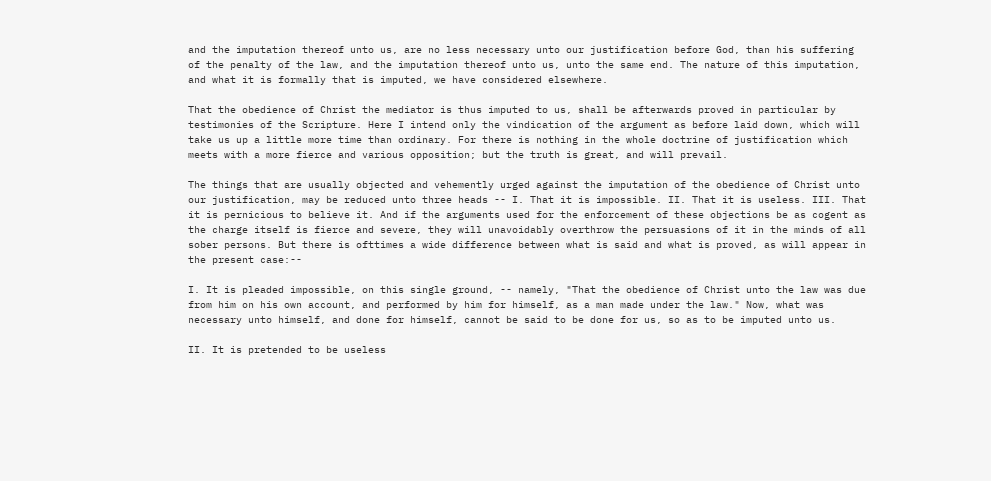and the imputation thereof unto us, are no less necessary unto our justification before God, than his suffering of the penalty of the law, and the imputation thereof unto us, unto the same end. The nature of this imputation, and what it is formally that is imputed, we have considered elsewhere.

That the obedience of Christ the mediator is thus imputed to us, shall be afterwards proved in particular by testimonies of the Scripture. Here I intend only the vindication of the argument as before laid down, which will take us up a little more time than ordinary. For there is nothing in the whole doctrine of justification which meets with a more fierce and various opposition; but the truth is great, and will prevail.

The things that are usually objected and vehemently urged against the imputation of the obedience of Christ unto our justification, may be reduced unto three heads -- I. That it is impossible. II. That it is useless. III. That it is pernicious to believe it. And if the arguments used for the enforcement of these objections be as cogent as the charge itself is fierce and severe, they will unavoidably overthrow the persuasions of it in the minds of all sober persons. But there is ofttimes a wide difference between what is said and what is proved, as will appear in the present case:--

I. It is pleaded impossible, on this single ground, -- namely, "That the obedience of Christ unto the law was due from him on his own account, and performed by him for himself, as a man made under the law." Now, what was necessary unto himself, and done for himself, cannot be said to be done for us, so as to be imputed unto us.

II. It is pretended to be useless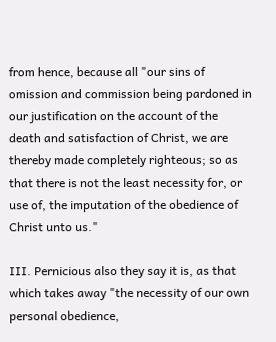from hence, because all "our sins of omission and commission being pardoned in our justification on the account of the death and satisfaction of Christ, we are thereby made completely righteous; so as that there is not the least necessity for, or use of, the imputation of the obedience of Christ unto us."

III. Pernicious also they say it is, as that which takes away "the necessity of our own personal obedience,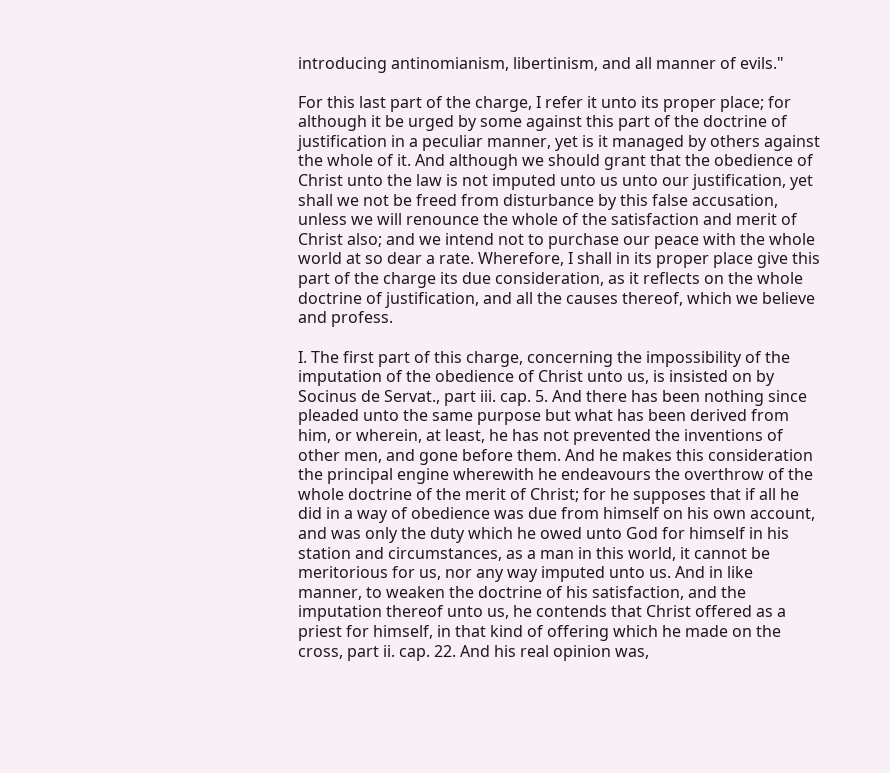introducing antinomianism, libertinism, and all manner of evils."

For this last part of the charge, I refer it unto its proper place; for although it be urged by some against this part of the doctrine of justification in a peculiar manner, yet is it managed by others against the whole of it. And although we should grant that the obedience of Christ unto the law is not imputed unto us unto our justification, yet shall we not be freed from disturbance by this false accusation, unless we will renounce the whole of the satisfaction and merit of Christ also; and we intend not to purchase our peace with the whole world at so dear a rate. Wherefore, I shall in its proper place give this part of the charge its due consideration, as it reflects on the whole doctrine of justification, and all the causes thereof, which we believe and profess.

I. The first part of this charge, concerning the impossibility of the imputation of the obedience of Christ unto us, is insisted on by Socinus de Servat., part iii. cap. 5. And there has been nothing since pleaded unto the same purpose but what has been derived from him, or wherein, at least, he has not prevented the inventions of other men, and gone before them. And he makes this consideration the principal engine wherewith he endeavours the overthrow of the whole doctrine of the merit of Christ; for he supposes that if all he did in a way of obedience was due from himself on his own account, and was only the duty which he owed unto God for himself in his station and circumstances, as a man in this world, it cannot be meritorious for us, nor any way imputed unto us. And in like manner, to weaken the doctrine of his satisfaction, and the imputation thereof unto us, he contends that Christ offered as a priest for himself, in that kind of offering which he made on the cross, part ii. cap. 22. And his real opinion was,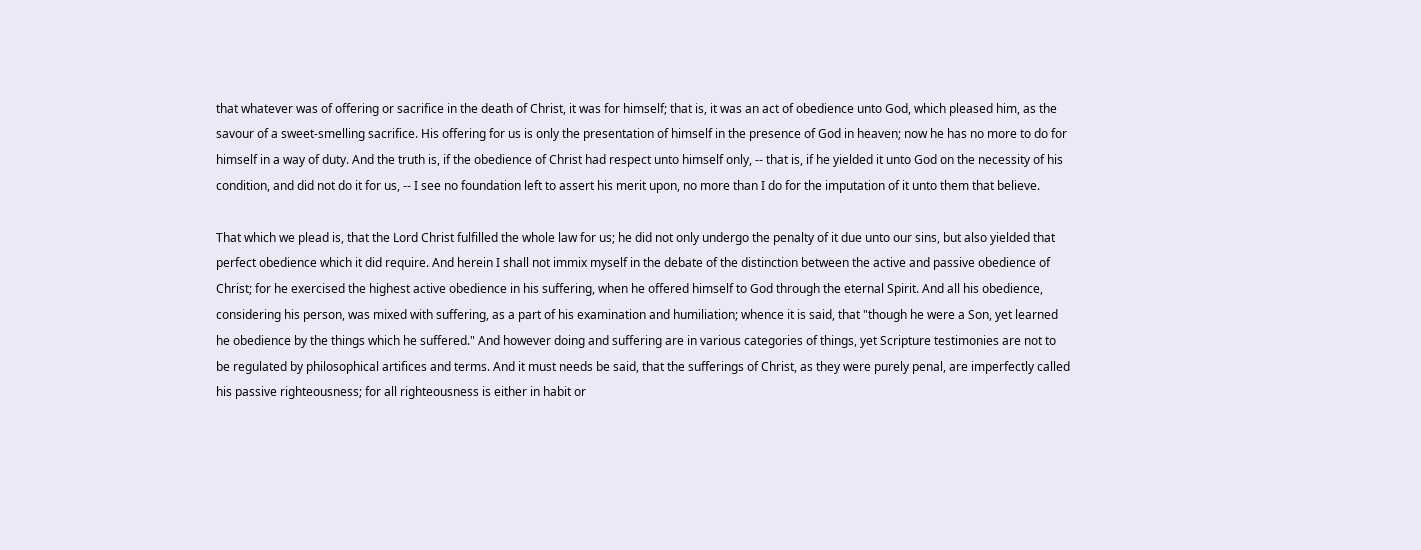that whatever was of offering or sacrifice in the death of Christ, it was for himself; that is, it was an act of obedience unto God, which pleased him, as the savour of a sweet-smelling sacrifice. His offering for us is only the presentation of himself in the presence of God in heaven; now he has no more to do for himself in a way of duty. And the truth is, if the obedience of Christ had respect unto himself only, -- that is, if he yielded it unto God on the necessity of his condition, and did not do it for us, -- I see no foundation left to assert his merit upon, no more than I do for the imputation of it unto them that believe.

That which we plead is, that the Lord Christ fulfilled the whole law for us; he did not only undergo the penalty of it due unto our sins, but also yielded that perfect obedience which it did require. And herein I shall not immix myself in the debate of the distinction between the active and passive obedience of Christ; for he exercised the highest active obedience in his suffering, when he offered himself to God through the eternal Spirit. And all his obedience, considering his person, was mixed with suffering, as a part of his examination and humiliation; whence it is said, that "though he were a Son, yet learned he obedience by the things which he suffered." And however doing and suffering are in various categories of things, yet Scripture testimonies are not to be regulated by philosophical artifices and terms. And it must needs be said, that the sufferings of Christ, as they were purely penal, are imperfectly called his passive righteousness; for all righteousness is either in habit or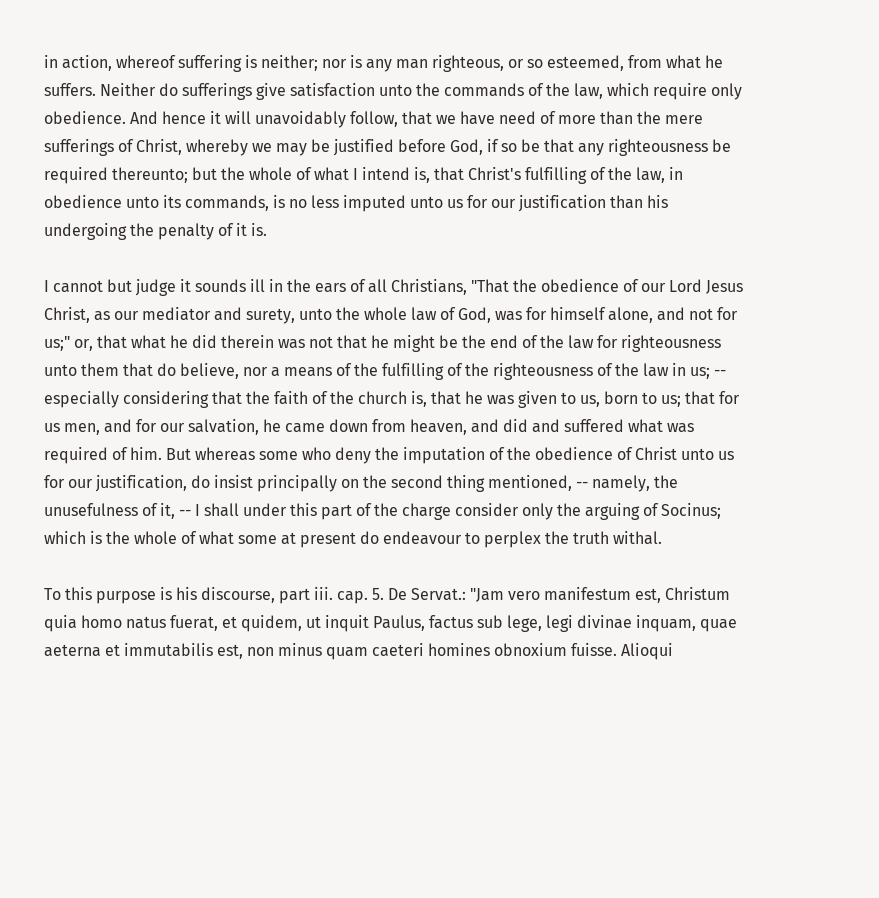in action, whereof suffering is neither; nor is any man righteous, or so esteemed, from what he suffers. Neither do sufferings give satisfaction unto the commands of the law, which require only obedience. And hence it will unavoidably follow, that we have need of more than the mere sufferings of Christ, whereby we may be justified before God, if so be that any righteousness be required thereunto; but the whole of what I intend is, that Christ's fulfilling of the law, in obedience unto its commands, is no less imputed unto us for our justification than his undergoing the penalty of it is.

I cannot but judge it sounds ill in the ears of all Christians, "That the obedience of our Lord Jesus Christ, as our mediator and surety, unto the whole law of God, was for himself alone, and not for us;" or, that what he did therein was not that he might be the end of the law for righteousness unto them that do believe, nor a means of the fulfilling of the righteousness of the law in us; -- especially considering that the faith of the church is, that he was given to us, born to us; that for us men, and for our salvation, he came down from heaven, and did and suffered what was required of him. But whereas some who deny the imputation of the obedience of Christ unto us for our justification, do insist principally on the second thing mentioned, -- namely, the unusefulness of it, -- I shall under this part of the charge consider only the arguing of Socinus; which is the whole of what some at present do endeavour to perplex the truth withal.

To this purpose is his discourse, part iii. cap. 5. De Servat.: "Jam vero manifestum est, Christum quia homo natus fuerat, et quidem, ut inquit Paulus, factus sub lege, legi divinae inquam, quae aeterna et immutabilis est, non minus quam caeteri homines obnoxium fuisse. Alioqui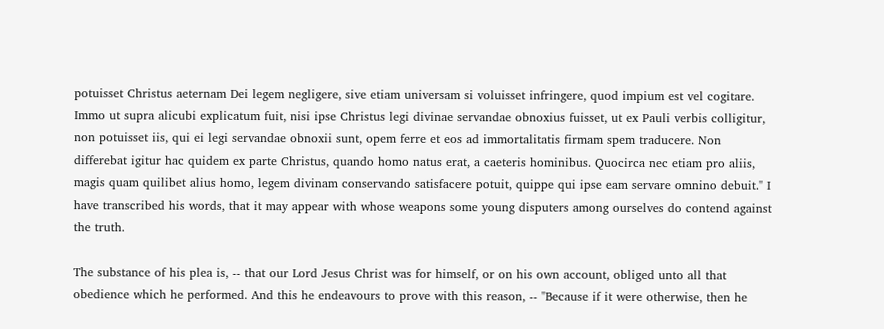potuisset Christus aeternam Dei legem negligere, sive etiam universam si voluisset infringere, quod impium est vel cogitare. Immo ut supra alicubi explicatum fuit, nisi ipse Christus legi divinae servandae obnoxius fuisset, ut ex Pauli verbis colligitur, non potuisset iis, qui ei legi servandae obnoxii sunt, opem ferre et eos ad immortalitatis firmam spem traducere. Non differebat igitur hac quidem ex parte Christus, quando homo natus erat, a caeteris hominibus. Quocirca nec etiam pro aliis, magis quam quilibet alius homo, legem divinam conservando satisfacere potuit, quippe qui ipse eam servare omnino debuit." I have transcribed his words, that it may appear with whose weapons some young disputers among ourselves do contend against the truth.

The substance of his plea is, -- that our Lord Jesus Christ was for himself, or on his own account, obliged unto all that obedience which he performed. And this he endeavours to prove with this reason, -- "Because if it were otherwise, then he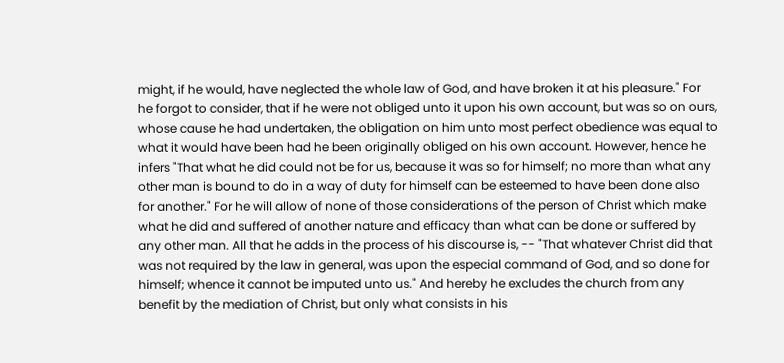might, if he would, have neglected the whole law of God, and have broken it at his pleasure." For he forgot to consider, that if he were not obliged unto it upon his own account, but was so on ours, whose cause he had undertaken, the obligation on him unto most perfect obedience was equal to what it would have been had he been originally obliged on his own account. However, hence he infers "That what he did could not be for us, because it was so for himself; no more than what any other man is bound to do in a way of duty for himself can be esteemed to have been done also for another." For he will allow of none of those considerations of the person of Christ which make what he did and suffered of another nature and efficacy than what can be done or suffered by any other man. All that he adds in the process of his discourse is, -- "That whatever Christ did that was not required by the law in general, was upon the especial command of God, and so done for himself; whence it cannot be imputed unto us." And hereby he excludes the church from any benefit by the mediation of Christ, but only what consists in his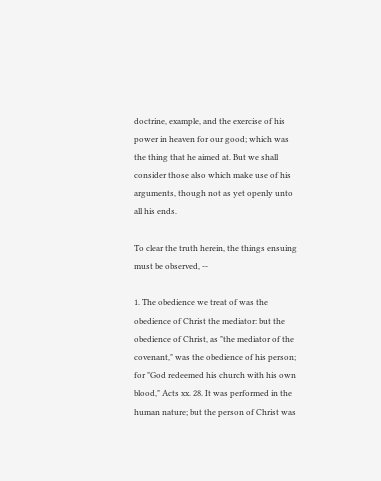doctrine, example, and the exercise of his power in heaven for our good; which was the thing that he aimed at. But we shall consider those also which make use of his arguments, though not as yet openly unto all his ends.

To clear the truth herein, the things ensuing must be observed, --

1. The obedience we treat of was the obedience of Christ the mediator: but the obedience of Christ, as "the mediator of the covenant," was the obedience of his person; for "God redeemed his church with his own blood," Acts xx. 28. It was performed in the human nature; but the person of Christ was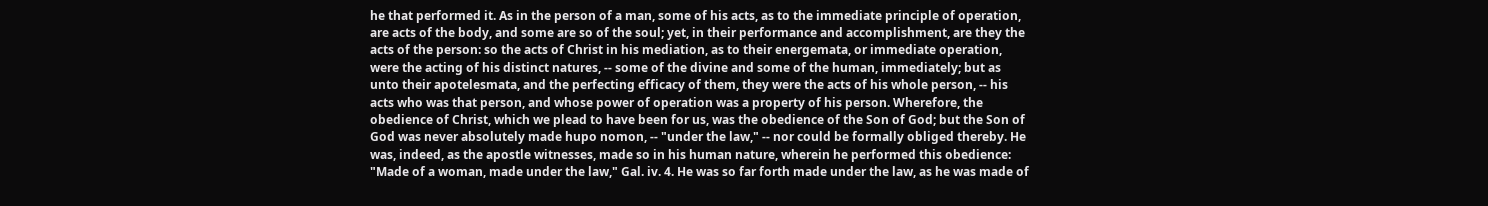he that performed it. As in the person of a man, some of his acts, as to the immediate principle of operation, are acts of the body, and some are so of the soul; yet, in their performance and accomplishment, are they the acts of the person: so the acts of Christ in his mediation, as to their energemata, or immediate operation, were the acting of his distinct natures, -- some of the divine and some of the human, immediately; but as unto their apotelesmata, and the perfecting efficacy of them, they were the acts of his whole person, -- his acts who was that person, and whose power of operation was a property of his person. Wherefore, the obedience of Christ, which we plead to have been for us, was the obedience of the Son of God; but the Son of God was never absolutely made hupo nomon, -- "under the law," -- nor could be formally obliged thereby. He was, indeed, as the apostle witnesses, made so in his human nature, wherein he performed this obedience: "Made of a woman, made under the law," Gal. iv. 4. He was so far forth made under the law, as he was made of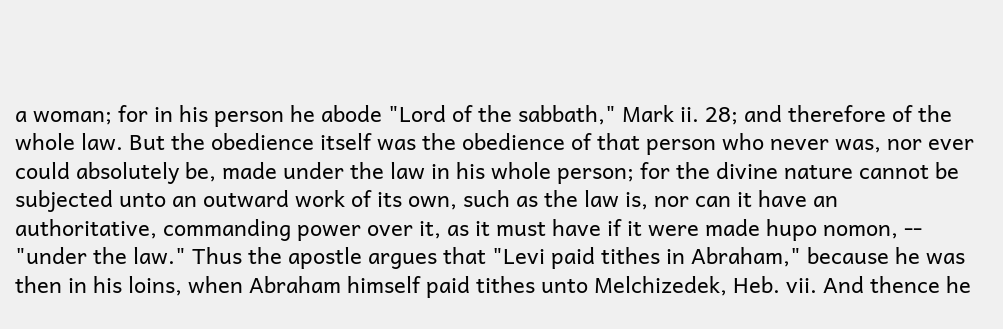a woman; for in his person he abode "Lord of the sabbath," Mark ii. 28; and therefore of the whole law. But the obedience itself was the obedience of that person who never was, nor ever could absolutely be, made under the law in his whole person; for the divine nature cannot be subjected unto an outward work of its own, such as the law is, nor can it have an authoritative, commanding power over it, as it must have if it were made hupo nomon, -- "under the law." Thus the apostle argues that "Levi paid tithes in Abraham," because he was then in his loins, when Abraham himself paid tithes unto Melchizedek, Heb. vii. And thence he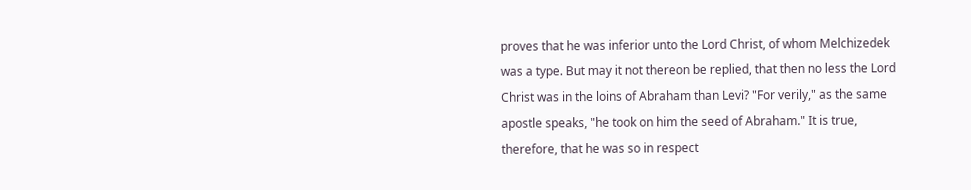proves that he was inferior unto the Lord Christ, of whom Melchizedek was a type. But may it not thereon be replied, that then no less the Lord Christ was in the loins of Abraham than Levi? "For verily," as the same apostle speaks, "he took on him the seed of Abraham." It is true, therefore, that he was so in respect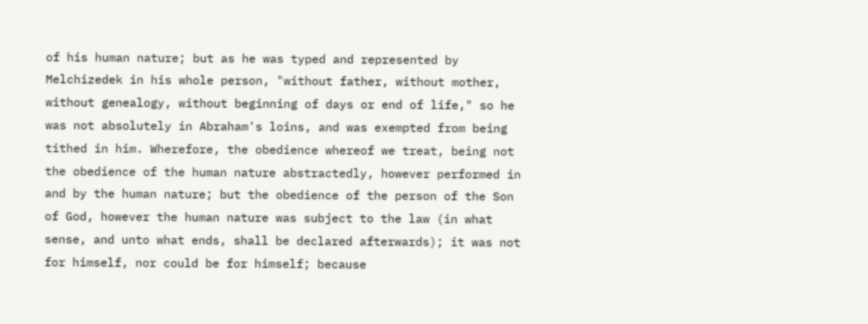of his human nature; but as he was typed and represented by Melchizedek in his whole person, "without father, without mother, without genealogy, without beginning of days or end of life," so he was not absolutely in Abraham's loins, and was exempted from being tithed in him. Wherefore, the obedience whereof we treat, being not the obedience of the human nature abstractedly, however performed in and by the human nature; but the obedience of the person of the Son of God, however the human nature was subject to the law (in what sense, and unto what ends, shall be declared afterwards); it was not for himself, nor could be for himself; because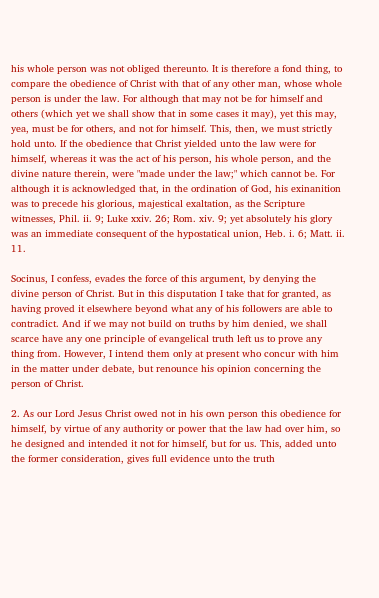his whole person was not obliged thereunto. It is therefore a fond thing, to compare the obedience of Christ with that of any other man, whose whole person is under the law. For although that may not be for himself and others (which yet we shall show that in some cases it may), yet this may, yea, must be for others, and not for himself. This, then, we must strictly hold unto. If the obedience that Christ yielded unto the law were for himself, whereas it was the act of his person, his whole person, and the divine nature therein, were "made under the law;" which cannot be. For although it is acknowledged that, in the ordination of God, his exinanition was to precede his glorious, majestical exaltation, as the Scripture witnesses, Phil. ii. 9; Luke xxiv. 26; Rom. xiv. 9; yet absolutely his glory was an immediate consequent of the hypostatical union, Heb. i. 6; Matt. ii. 11.

Socinus, I confess, evades the force of this argument, by denying the divine person of Christ. But in this disputation I take that for granted, as having proved it elsewhere beyond what any of his followers are able to contradict. And if we may not build on truths by him denied, we shall scarce have any one principle of evangelical truth left us to prove any thing from. However, I intend them only at present who concur with him in the matter under debate, but renounce his opinion concerning the person of Christ.

2. As our Lord Jesus Christ owed not in his own person this obedience for himself, by virtue of any authority or power that the law had over him, so he designed and intended it not for himself, but for us. This, added unto the former consideration, gives full evidence unto the truth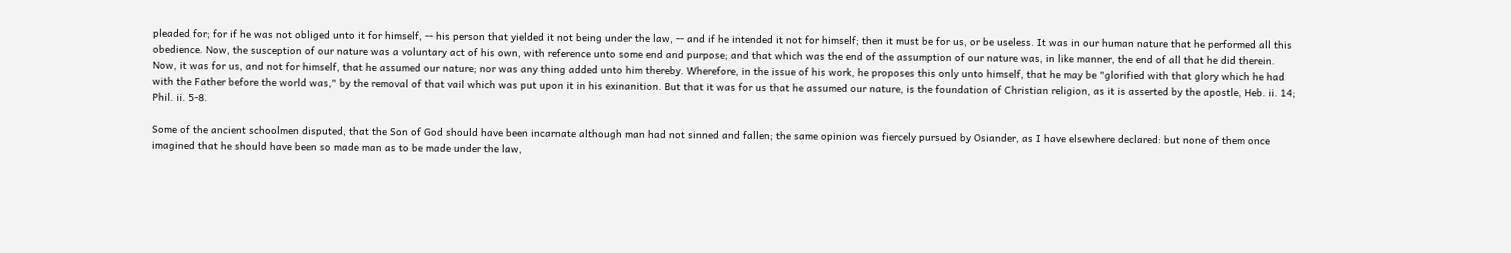pleaded for; for if he was not obliged unto it for himself, -- his person that yielded it not being under the law, -- and if he intended it not for himself; then it must be for us, or be useless. It was in our human nature that he performed all this obedience. Now, the susception of our nature was a voluntary act of his own, with reference unto some end and purpose; and that which was the end of the assumption of our nature was, in like manner, the end of all that he did therein. Now, it was for us, and not for himself, that he assumed our nature; nor was any thing added unto him thereby. Wherefore, in the issue of his work, he proposes this only unto himself, that he may be "glorified with that glory which he had with the Father before the world was," by the removal of that vail which was put upon it in his exinanition. But that it was for us that he assumed our nature, is the foundation of Christian religion, as it is asserted by the apostle, Heb. ii. 14; Phil. ii. 5-8.

Some of the ancient schoolmen disputed, that the Son of God should have been incarnate although man had not sinned and fallen; the same opinion was fiercely pursued by Osiander, as I have elsewhere declared: but none of them once imagined that he should have been so made man as to be made under the law,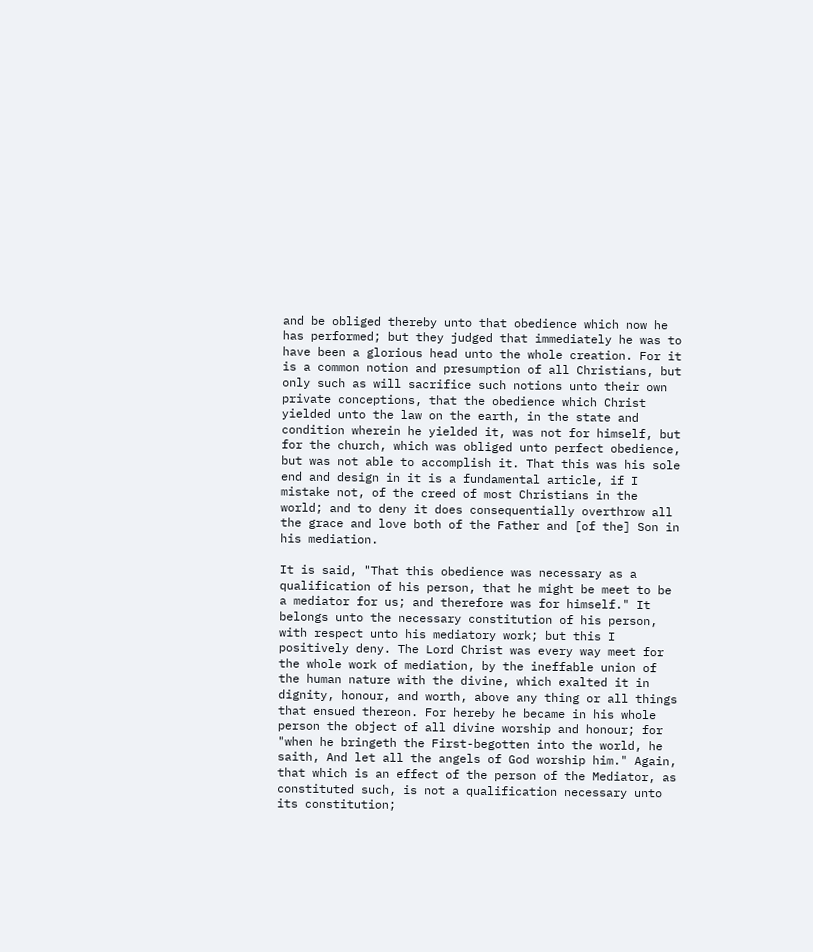and be obliged thereby unto that obedience which now he has performed; but they judged that immediately he was to have been a glorious head unto the whole creation. For it is a common notion and presumption of all Christians, but only such as will sacrifice such notions unto their own private conceptions, that the obedience which Christ yielded unto the law on the earth, in the state and condition wherein he yielded it, was not for himself, but for the church, which was obliged unto perfect obedience, but was not able to accomplish it. That this was his sole end and design in it is a fundamental article, if I mistake not, of the creed of most Christians in the world; and to deny it does consequentially overthrow all the grace and love both of the Father and [of the] Son in his mediation.

It is said, "That this obedience was necessary as a qualification of his person, that he might be meet to be a mediator for us; and therefore was for himself." It belongs unto the necessary constitution of his person, with respect unto his mediatory work; but this I positively deny. The Lord Christ was every way meet for the whole work of mediation, by the ineffable union of the human nature with the divine, which exalted it in dignity, honour, and worth, above any thing or all things that ensued thereon. For hereby he became in his whole person the object of all divine worship and honour; for "when he bringeth the First-begotten into the world, he saith, And let all the angels of God worship him." Again, that which is an effect of the person of the Mediator, as constituted such, is not a qualification necessary unto its constitution;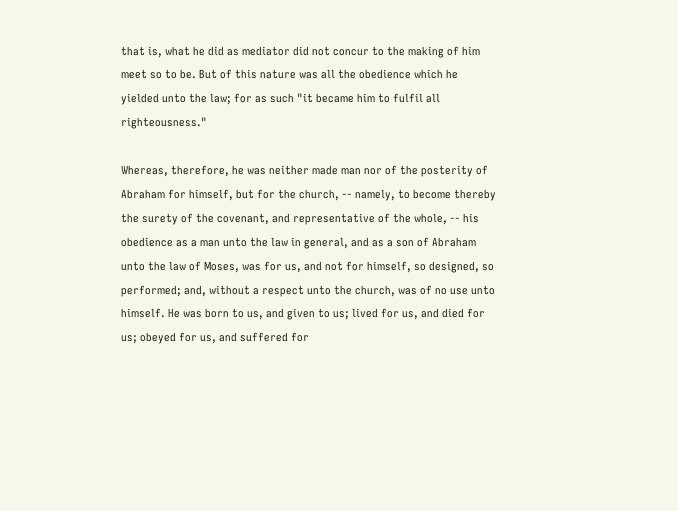that is, what he did as mediator did not concur to the making of him meet so to be. But of this nature was all the obedience which he yielded unto the law; for as such "it became him to fulfil all righteousness."

Whereas, therefore, he was neither made man nor of the posterity of Abraham for himself, but for the church, -- namely, to become thereby the surety of the covenant, and representative of the whole, -- his obedience as a man unto the law in general, and as a son of Abraham unto the law of Moses, was for us, and not for himself, so designed, so performed; and, without a respect unto the church, was of no use unto himself. He was born to us, and given to us; lived for us, and died for us; obeyed for us, and suffered for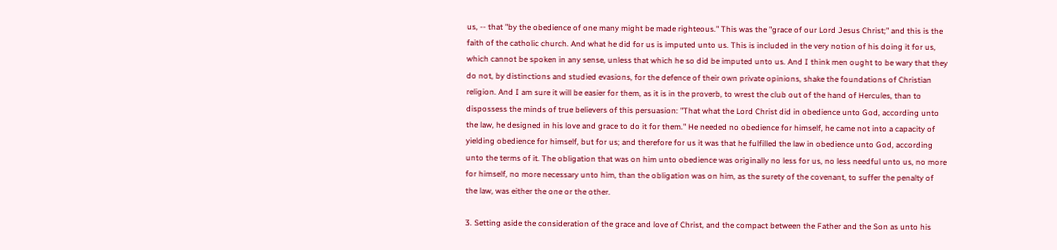us, -- that "by the obedience of one many might be made righteous." This was the "grace of our Lord Jesus Christ;" and this is the faith of the catholic church. And what he did for us is imputed unto us. This is included in the very notion of his doing it for us, which cannot be spoken in any sense, unless that which he so did be imputed unto us. And I think men ought to be wary that they do not, by distinctions and studied evasions, for the defence of their own private opinions, shake the foundations of Christian religion. And I am sure it will be easier for them, as it is in the proverb, to wrest the club out of the hand of Hercules, than to dispossess the minds of true believers of this persuasion: "That what the Lord Christ did in obedience unto God, according unto the law, he designed in his love and grace to do it for them." He needed no obedience for himself, he came not into a capacity of yielding obedience for himself, but for us; and therefore for us it was that he fulfilled the law in obedience unto God, according unto the terms of it. The obligation that was on him unto obedience was originally no less for us, no less needful unto us, no more for himself, no more necessary unto him, than the obligation was on him, as the surety of the covenant, to suffer the penalty of the law, was either the one or the other.

3. Setting aside the consideration of the grace and love of Christ, and the compact between the Father and the Son as unto his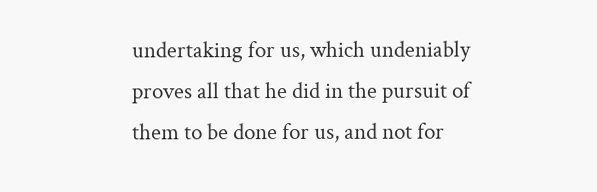undertaking for us, which undeniably proves all that he did in the pursuit of them to be done for us, and not for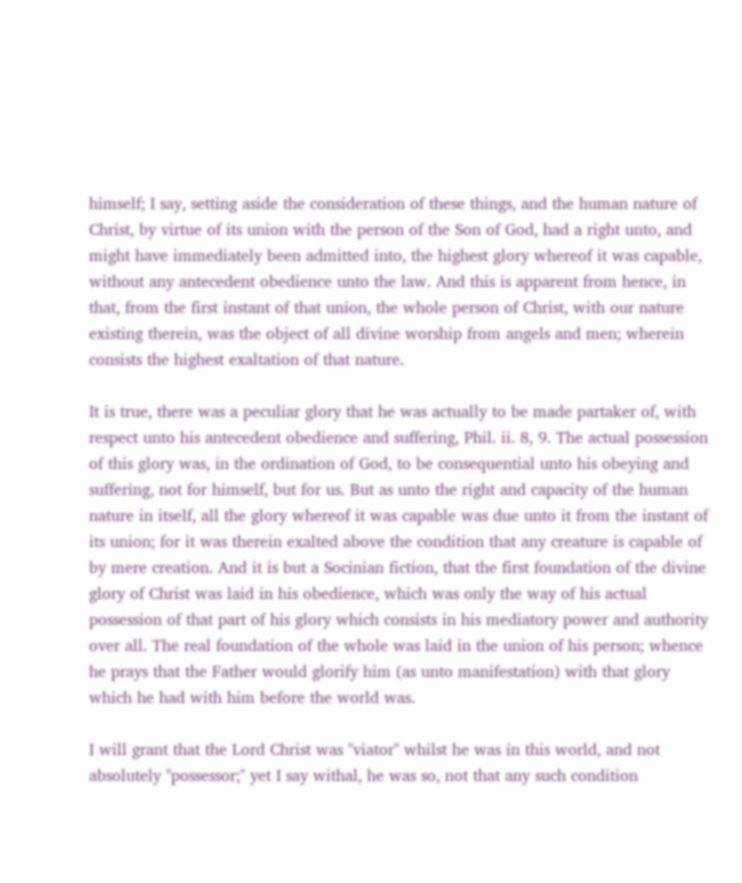himself; I say, setting aside the consideration of these things, and the human nature of Christ, by virtue of its union with the person of the Son of God, had a right unto, and might have immediately been admitted into, the highest glory whereof it was capable, without any antecedent obedience unto the law. And this is apparent from hence, in that, from the first instant of that union, the whole person of Christ, with our nature existing therein, was the object of all divine worship from angels and men; wherein consists the highest exaltation of that nature.

It is true, there was a peculiar glory that he was actually to be made partaker of, with respect unto his antecedent obedience and suffering, Phil. ii. 8, 9. The actual possession of this glory was, in the ordination of God, to be consequential unto his obeying and suffering, not for himself, but for us. But as unto the right and capacity of the human nature in itself, all the glory whereof it was capable was due unto it from the instant of its union; for it was therein exalted above the condition that any creature is capable of by mere creation. And it is but a Socinian fiction, that the first foundation of the divine glory of Christ was laid in his obedience, which was only the way of his actual possession of that part of his glory which consists in his mediatory power and authority over all. The real foundation of the whole was laid in the union of his person; whence he prays that the Father would glorify him (as unto manifestation) with that glory which he had with him before the world was.

I will grant that the Lord Christ was "viator" whilst he was in this world, and not absolutely "possessor;" yet I say withal, he was so, not that any such condition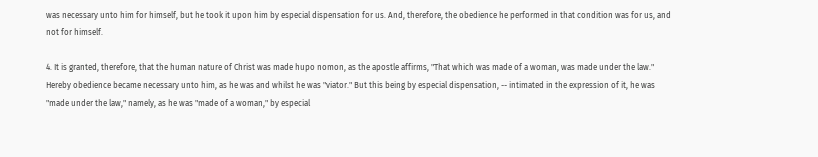was necessary unto him for himself, but he took it upon him by especial dispensation for us. And, therefore, the obedience he performed in that condition was for us, and not for himself.

4. It is granted, therefore, that the human nature of Christ was made hupo nomon, as the apostle affirms, "That which was made of a woman, was made under the law." Hereby obedience became necessary unto him, as he was and whilst he was "viator." But this being by especial dispensation, -- intimated in the expression of it, he was "made under the law," namely, as he was "made of a woman," by especial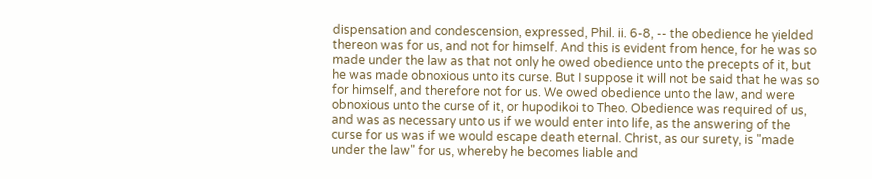dispensation and condescension, expressed, Phil. ii. 6-8, -- the obedience he yielded thereon was for us, and not for himself. And this is evident from hence, for he was so made under the law as that not only he owed obedience unto the precepts of it, but he was made obnoxious unto its curse. But I suppose it will not be said that he was so for himself, and therefore not for us. We owed obedience unto the law, and were obnoxious unto the curse of it, or hupodikoi to Theo. Obedience was required of us, and was as necessary unto us if we would enter into life, as the answering of the curse for us was if we would escape death eternal. Christ, as our surety, is "made under the law" for us, whereby he becomes liable and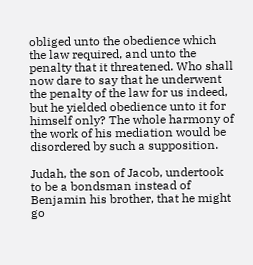obliged unto the obedience which the law required, and unto the penalty that it threatened. Who shall now dare to say that he underwent the penalty of the law for us indeed, but he yielded obedience unto it for himself only? The whole harmony of the work of his mediation would be disordered by such a supposition.

Judah, the son of Jacob, undertook to be a bondsman instead of Benjamin his brother, that he might go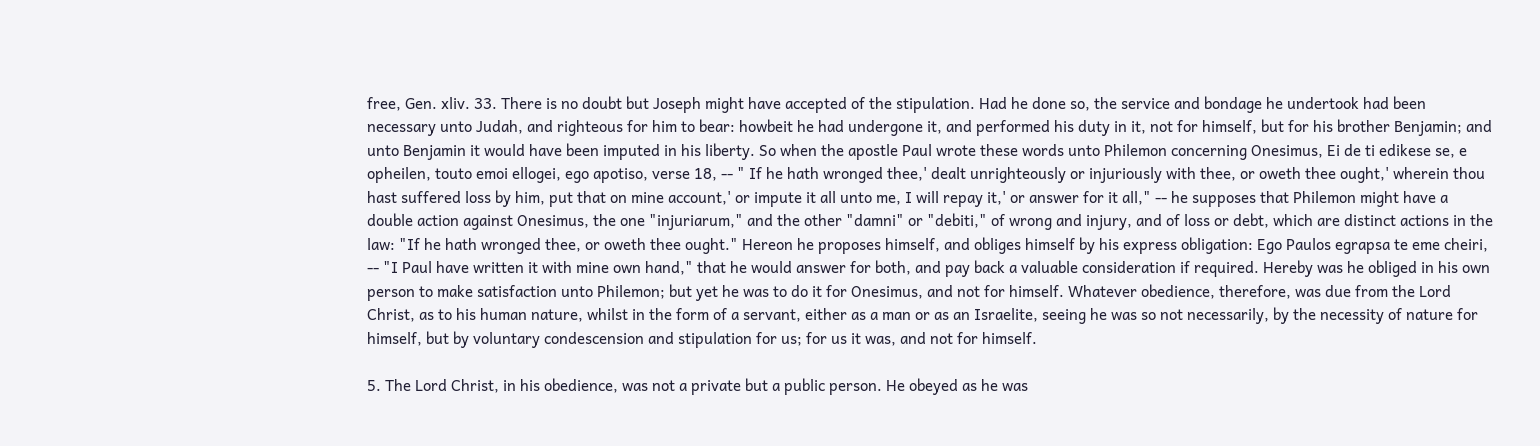free, Gen. xliv. 33. There is no doubt but Joseph might have accepted of the stipulation. Had he done so, the service and bondage he undertook had been necessary unto Judah, and righteous for him to bear: howbeit he had undergone it, and performed his duty in it, not for himself, but for his brother Benjamin; and unto Benjamin it would have been imputed in his liberty. So when the apostle Paul wrote these words unto Philemon concerning Onesimus, Ei de ti edikese se, e opheilen, touto emoi ellogei, ego apotiso, verse 18, -- " If he hath wronged thee,' dealt unrighteously or injuriously with thee, or oweth thee ought,' wherein thou hast suffered loss by him, put that on mine account,' or impute it all unto me, I will repay it,' or answer for it all," -- he supposes that Philemon might have a double action against Onesimus, the one "injuriarum," and the other "damni" or "debiti," of wrong and injury, and of loss or debt, which are distinct actions in the law: "If he hath wronged thee, or oweth thee ought." Hereon he proposes himself, and obliges himself by his express obligation: Ego Paulos egrapsa te eme cheiri, -- "I Paul have written it with mine own hand," that he would answer for both, and pay back a valuable consideration if required. Hereby was he obliged in his own person to make satisfaction unto Philemon; but yet he was to do it for Onesimus, and not for himself. Whatever obedience, therefore, was due from the Lord Christ, as to his human nature, whilst in the form of a servant, either as a man or as an Israelite, seeing he was so not necessarily, by the necessity of nature for himself, but by voluntary condescension and stipulation for us; for us it was, and not for himself.

5. The Lord Christ, in his obedience, was not a private but a public person. He obeyed as he was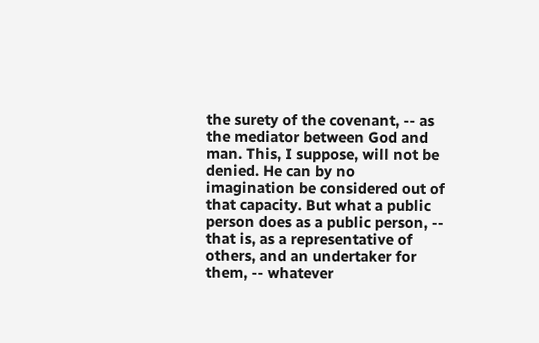the surety of the covenant, -- as the mediator between God and man. This, I suppose, will not be denied. He can by no imagination be considered out of that capacity. But what a public person does as a public person, -- that is, as a representative of others, and an undertaker for them, -- whatever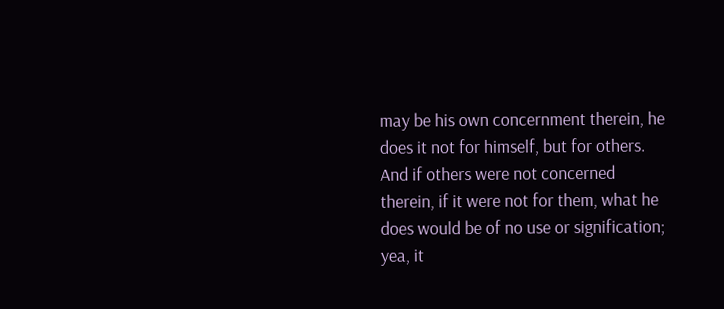may be his own concernment therein, he does it not for himself, but for others. And if others were not concerned therein, if it were not for them, what he does would be of no use or signification; yea, it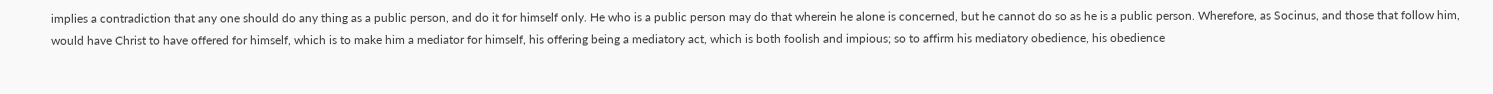implies a contradiction that any one should do any thing as a public person, and do it for himself only. He who is a public person may do that wherein he alone is concerned, but he cannot do so as he is a public person. Wherefore, as Socinus, and those that follow him, would have Christ to have offered for himself, which is to make him a mediator for himself, his offering being a mediatory act, which is both foolish and impious; so to affirm his mediatory obedience, his obedience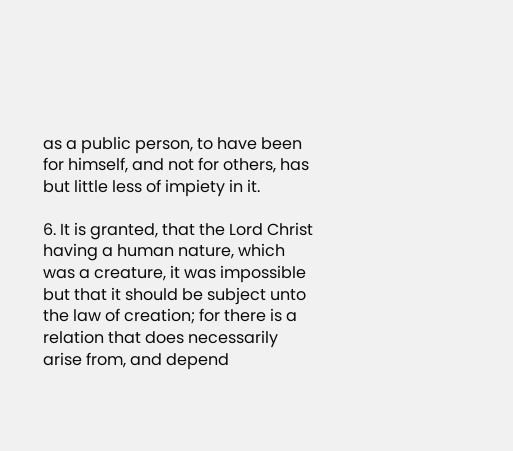as a public person, to have been for himself, and not for others, has but little less of impiety in it.

6. It is granted, that the Lord Christ having a human nature, which was a creature, it was impossible but that it should be subject unto the law of creation; for there is a relation that does necessarily arise from, and depend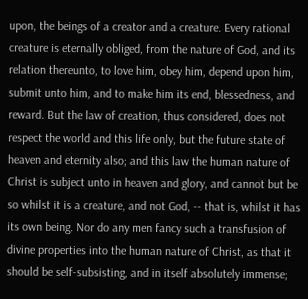upon, the beings of a creator and a creature. Every rational creature is eternally obliged, from the nature of God, and its relation thereunto, to love him, obey him, depend upon him, submit unto him, and to make him its end, blessedness, and reward. But the law of creation, thus considered, does not respect the world and this life only, but the future state of heaven and eternity also; and this law the human nature of Christ is subject unto in heaven and glory, and cannot but be so whilst it is a creature, and not God, -- that is, whilst it has its own being. Nor do any men fancy such a transfusion of divine properties into the human nature of Christ, as that it should be self-subsisting, and in itself absolutely immense;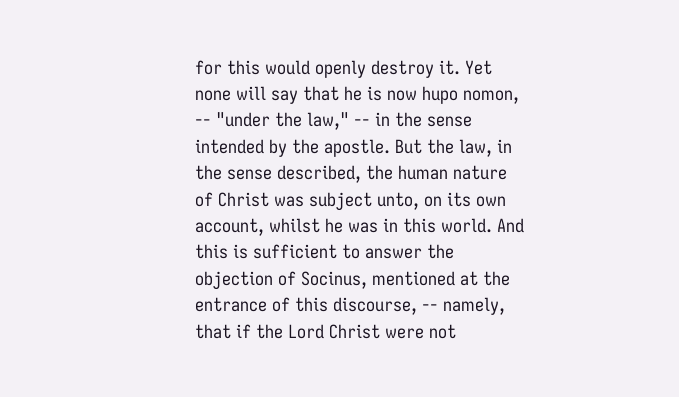for this would openly destroy it. Yet none will say that he is now hupo nomon, -- "under the law," -- in the sense intended by the apostle. But the law, in the sense described, the human nature of Christ was subject unto, on its own account, whilst he was in this world. And this is sufficient to answer the objection of Socinus, mentioned at the entrance of this discourse, -- namely, that if the Lord Christ were not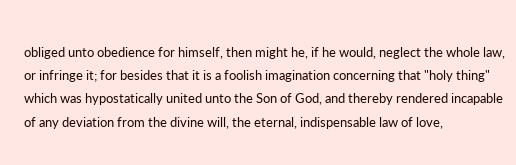obliged unto obedience for himself, then might he, if he would, neglect the whole law, or infringe it; for besides that it is a foolish imagination concerning that "holy thing" which was hypostatically united unto the Son of God, and thereby rendered incapable of any deviation from the divine will, the eternal, indispensable law of love,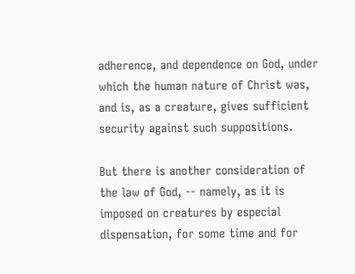adherence, and dependence on God, under which the human nature of Christ was, and is, as a creature, gives sufficient security against such suppositions.

But there is another consideration of the law of God, -- namely, as it is imposed on creatures by especial dispensation, for some time and for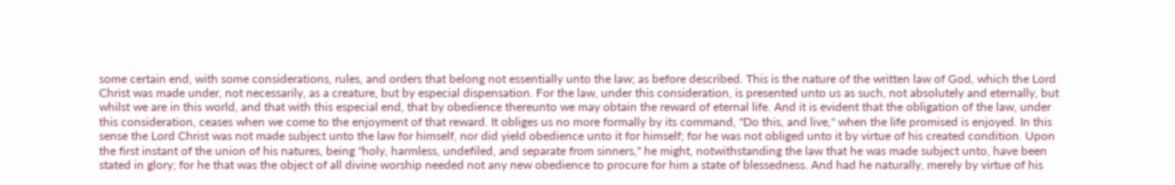some certain end, with some considerations, rules, and orders that belong not essentially unto the law; as before described. This is the nature of the written law of God, which the Lord Christ was made under, not necessarily, as a creature, but by especial dispensation. For the law, under this consideration, is presented unto us as such, not absolutely and eternally, but whilst we are in this world, and that with this especial end, that by obedience thereunto we may obtain the reward of eternal life. And it is evident that the obligation of the law, under this consideration, ceases when we come to the enjoyment of that reward. It obliges us no more formally by its command, "Do this, and live," when the life promised is enjoyed. In this sense the Lord Christ was not made subject unto the law for himself, nor did yield obedience unto it for himself; for he was not obliged unto it by virtue of his created condition. Upon the first instant of the union of his natures, being "holy, harmless, undefiled, and separate from sinners," he might, notwithstanding the law that he was made subject unto, have been stated in glory; for he that was the object of all divine worship needed not any new obedience to procure for him a state of blessedness. And had he naturally, merely by virtue of his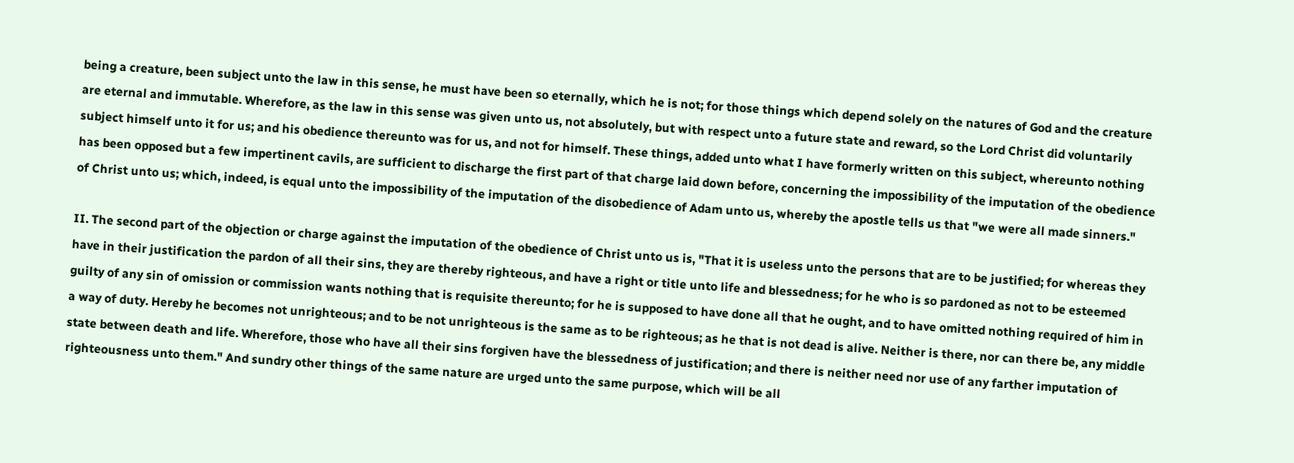being a creature, been subject unto the law in this sense, he must have been so eternally, which he is not; for those things which depend solely on the natures of God and the creature are eternal and immutable. Wherefore, as the law in this sense was given unto us, not absolutely, but with respect unto a future state and reward, so the Lord Christ did voluntarily subject himself unto it for us; and his obedience thereunto was for us, and not for himself. These things, added unto what I have formerly written on this subject, whereunto nothing has been opposed but a few impertinent cavils, are sufficient to discharge the first part of that charge laid down before, concerning the impossibility of the imputation of the obedience of Christ unto us; which, indeed, is equal unto the impossibility of the imputation of the disobedience of Adam unto us, whereby the apostle tells us that "we were all made sinners."

II. The second part of the objection or charge against the imputation of the obedience of Christ unto us is, "That it is useless unto the persons that are to be justified; for whereas they have in their justification the pardon of all their sins, they are thereby righteous, and have a right or title unto life and blessedness; for he who is so pardoned as not to be esteemed guilty of any sin of omission or commission wants nothing that is requisite thereunto; for he is supposed to have done all that he ought, and to have omitted nothing required of him in a way of duty. Hereby he becomes not unrighteous; and to be not unrighteous is the same as to be righteous; as he that is not dead is alive. Neither is there, nor can there be, any middle state between death and life. Wherefore, those who have all their sins forgiven have the blessedness of justification; and there is neither need nor use of any farther imputation of righteousness unto them." And sundry other things of the same nature are urged unto the same purpose, which will be all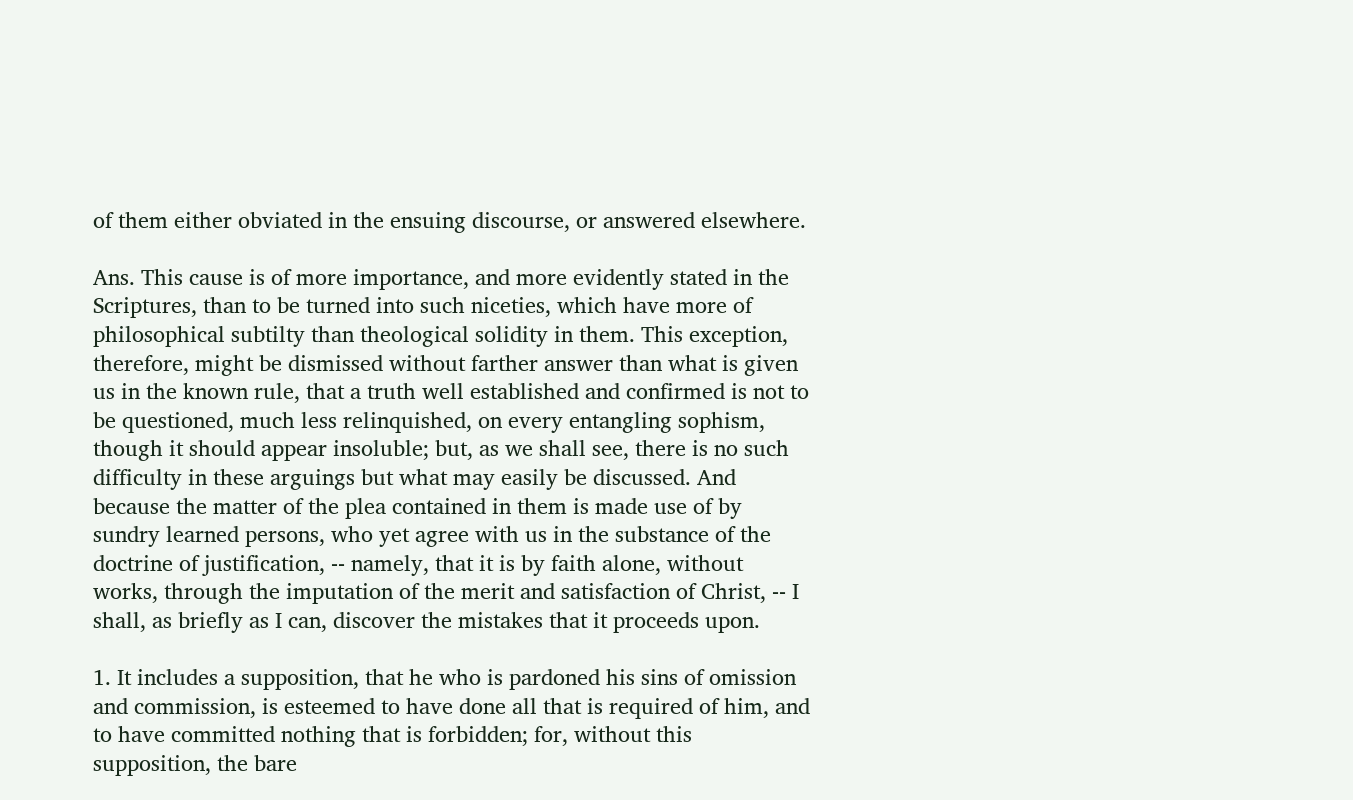of them either obviated in the ensuing discourse, or answered elsewhere.

Ans. This cause is of more importance, and more evidently stated in the Scriptures, than to be turned into such niceties, which have more of philosophical subtilty than theological solidity in them. This exception, therefore, might be dismissed without farther answer than what is given us in the known rule, that a truth well established and confirmed is not to be questioned, much less relinquished, on every entangling sophism, though it should appear insoluble; but, as we shall see, there is no such difficulty in these arguings but what may easily be discussed. And because the matter of the plea contained in them is made use of by sundry learned persons, who yet agree with us in the substance of the doctrine of justification, -- namely, that it is by faith alone, without works, through the imputation of the merit and satisfaction of Christ, -- I shall, as briefly as I can, discover the mistakes that it proceeds upon.

1. It includes a supposition, that he who is pardoned his sins of omission and commission, is esteemed to have done all that is required of him, and to have committed nothing that is forbidden; for, without this supposition, the bare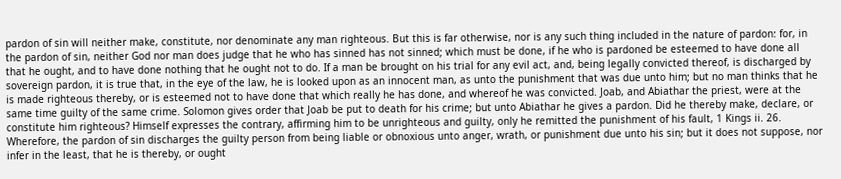pardon of sin will neither make, constitute, nor denominate any man righteous. But this is far otherwise, nor is any such thing included in the nature of pardon: for, in the pardon of sin, neither God nor man does judge that he who has sinned has not sinned; which must be done, if he who is pardoned be esteemed to have done all that he ought, and to have done nothing that he ought not to do. If a man be brought on his trial for any evil act, and, being legally convicted thereof, is discharged by sovereign pardon, it is true that, in the eye of the law, he is looked upon as an innocent man, as unto the punishment that was due unto him; but no man thinks that he is made righteous thereby, or is esteemed not to have done that which really he has done, and whereof he was convicted. Joab, and Abiathar the priest, were at the same time guilty of the same crime. Solomon gives order that Joab be put to death for his crime; but unto Abiathar he gives a pardon. Did he thereby make, declare, or constitute him righteous? Himself expresses the contrary, affirming him to be unrighteous and guilty, only he remitted the punishment of his fault, 1 Kings ii. 26. Wherefore, the pardon of sin discharges the guilty person from being liable or obnoxious unto anger, wrath, or punishment due unto his sin; but it does not suppose, nor infer in the least, that he is thereby, or ought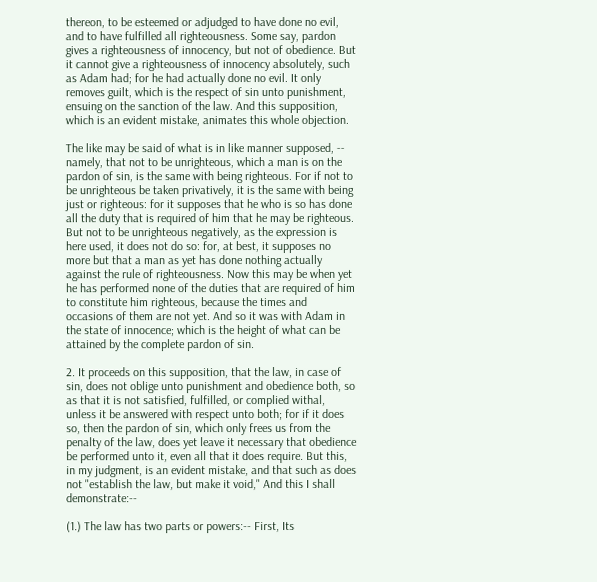thereon, to be esteemed or adjudged to have done no evil, and to have fulfilled all righteousness. Some say, pardon gives a righteousness of innocency, but not of obedience. But it cannot give a righteousness of innocency absolutely, such as Adam had; for he had actually done no evil. It only removes guilt, which is the respect of sin unto punishment, ensuing on the sanction of the law. And this supposition, which is an evident mistake, animates this whole objection.

The like may be said of what is in like manner supposed, -- namely, that not to be unrighteous, which a man is on the pardon of sin, is the same with being righteous. For if not to be unrighteous be taken privatively, it is the same with being just or righteous: for it supposes that he who is so has done all the duty that is required of him that he may be righteous. But not to be unrighteous negatively, as the expression is here used, it does not do so: for, at best, it supposes no more but that a man as yet has done nothing actually against the rule of righteousness. Now this may be when yet he has performed none of the duties that are required of him to constitute him righteous, because the times and occasions of them are not yet. And so it was with Adam in the state of innocence; which is the height of what can be attained by the complete pardon of sin.

2. It proceeds on this supposition, that the law, in case of sin, does not oblige unto punishment and obedience both, so as that it is not satisfied, fulfilled, or complied withal, unless it be answered with respect unto both; for if it does so, then the pardon of sin, which only frees us from the penalty of the law, does yet leave it necessary that obedience be performed unto it, even all that it does require. But this, in my judgment, is an evident mistake, and that such as does not "establish the law, but make it void," And this I shall demonstrate:--

(1.) The law has two parts or powers:-- First, Its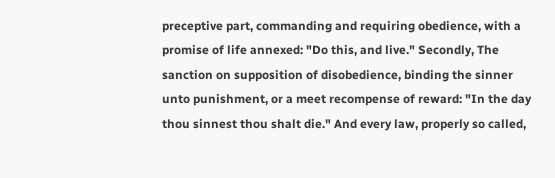preceptive part, commanding and requiring obedience, with a promise of life annexed: "Do this, and live." Secondly, The sanction on supposition of disobedience, binding the sinner unto punishment, or a meet recompense of reward: "In the day thou sinnest thou shalt die." And every law, properly so called,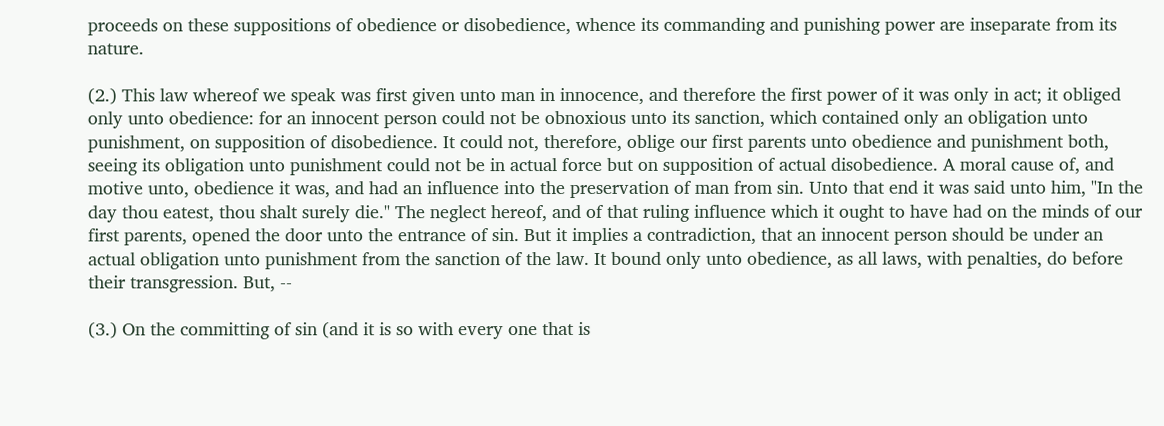proceeds on these suppositions of obedience or disobedience, whence its commanding and punishing power are inseparate from its nature.

(2.) This law whereof we speak was first given unto man in innocence, and therefore the first power of it was only in act; it obliged only unto obedience: for an innocent person could not be obnoxious unto its sanction, which contained only an obligation unto punishment, on supposition of disobedience. It could not, therefore, oblige our first parents unto obedience and punishment both, seeing its obligation unto punishment could not be in actual force but on supposition of actual disobedience. A moral cause of, and motive unto, obedience it was, and had an influence into the preservation of man from sin. Unto that end it was said unto him, "In the day thou eatest, thou shalt surely die." The neglect hereof, and of that ruling influence which it ought to have had on the minds of our first parents, opened the door unto the entrance of sin. But it implies a contradiction, that an innocent person should be under an actual obligation unto punishment from the sanction of the law. It bound only unto obedience, as all laws, with penalties, do before their transgression. But, --

(3.) On the committing of sin (and it is so with every one that is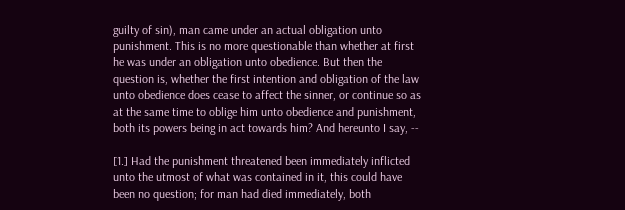guilty of sin), man came under an actual obligation unto punishment. This is no more questionable than whether at first he was under an obligation unto obedience. But then the question is, whether the first intention and obligation of the law unto obedience does cease to affect the sinner, or continue so as at the same time to oblige him unto obedience and punishment, both its powers being in act towards him? And hereunto I say, --

[1.] Had the punishment threatened been immediately inflicted unto the utmost of what was contained in it, this could have been no question; for man had died immediately, both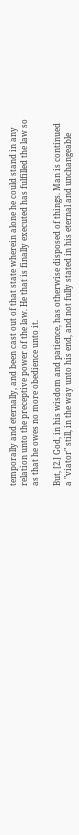temporally and eternally, and been cast out of that state wherein alone he could stand in any relation unto the preceptive power of the law. He that is finally executed has fulfilled the law so as that he owes no more obedience unto it.

But, [2.] God, in his wisdom and patience, has otherwise disposed of things. Man is continued a "viator" still, in the way unto his end, and not fully stated in his eternal and unchangeable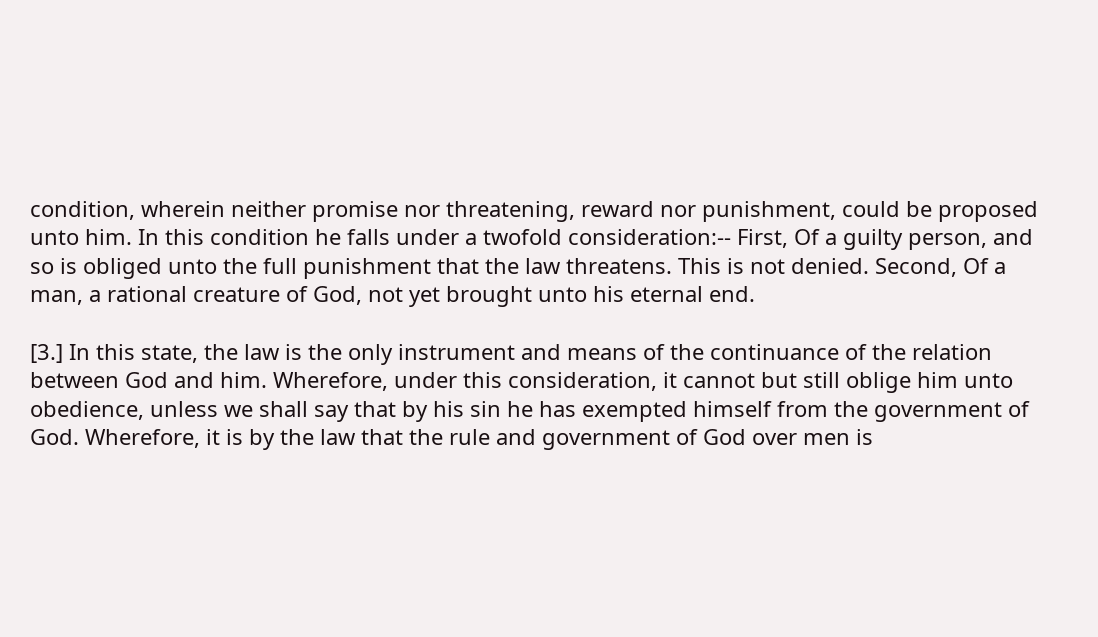condition, wherein neither promise nor threatening, reward nor punishment, could be proposed unto him. In this condition he falls under a twofold consideration:-- First, Of a guilty person, and so is obliged unto the full punishment that the law threatens. This is not denied. Second, Of a man, a rational creature of God, not yet brought unto his eternal end.

[3.] In this state, the law is the only instrument and means of the continuance of the relation between God and him. Wherefore, under this consideration, it cannot but still oblige him unto obedience, unless we shall say that by his sin he has exempted himself from the government of God. Wherefore, it is by the law that the rule and government of God over men is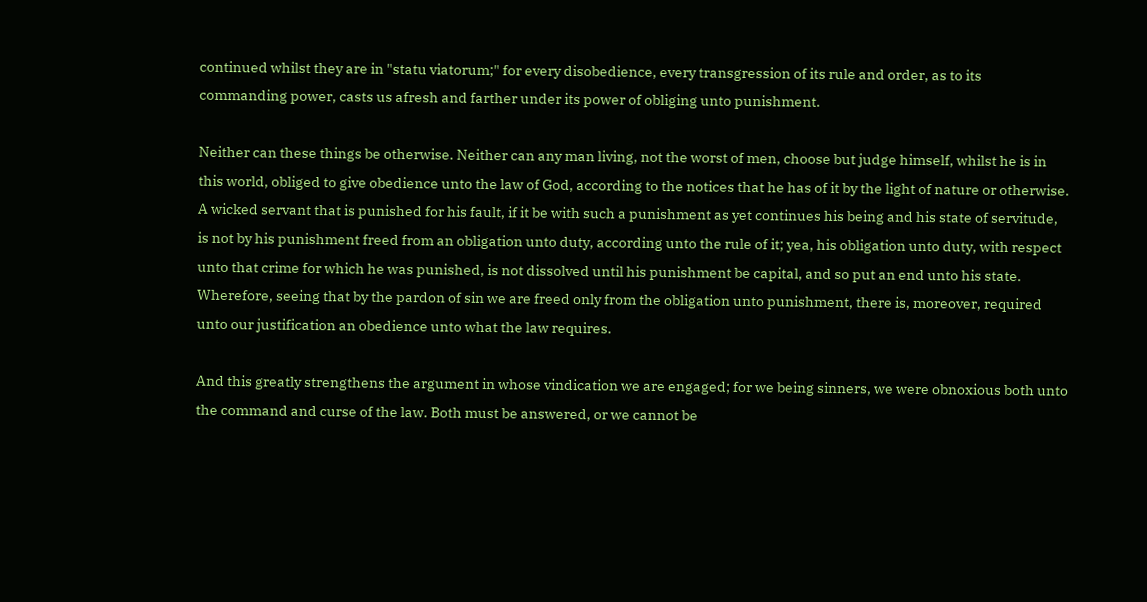continued whilst they are in "statu viatorum;" for every disobedience, every transgression of its rule and order, as to its commanding power, casts us afresh and farther under its power of obliging unto punishment.

Neither can these things be otherwise. Neither can any man living, not the worst of men, choose but judge himself, whilst he is in this world, obliged to give obedience unto the law of God, according to the notices that he has of it by the light of nature or otherwise. A wicked servant that is punished for his fault, if it be with such a punishment as yet continues his being and his state of servitude, is not by his punishment freed from an obligation unto duty, according unto the rule of it; yea, his obligation unto duty, with respect unto that crime for which he was punished, is not dissolved until his punishment be capital, and so put an end unto his state. Wherefore, seeing that by the pardon of sin we are freed only from the obligation unto punishment, there is, moreover, required unto our justification an obedience unto what the law requires.

And this greatly strengthens the argument in whose vindication we are engaged; for we being sinners, we were obnoxious both unto the command and curse of the law. Both must be answered, or we cannot be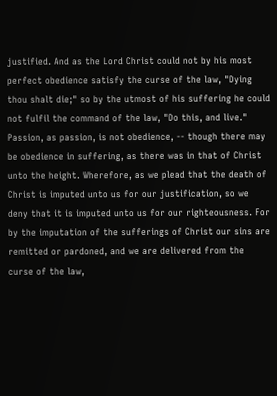justified. And as the Lord Christ could not by his most perfect obedience satisfy the curse of the law, "Dying thou shalt die;" so by the utmost of his suffering he could not fulfil the command of the law, "Do this, and live." Passion, as passion, is not obedience, -- though there may be obedience in suffering, as there was in that of Christ unto the height. Wherefore, as we plead that the death of Christ is imputed unto us for our justification, so we deny that it is imputed unto us for our righteousness. For by the imputation of the sufferings of Christ our sins are remitted or pardoned, and we are delivered from the curse of the law,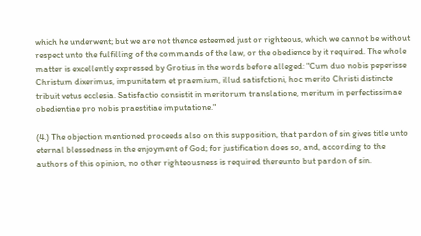which he underwent; but we are not thence esteemed just or righteous, which we cannot be without respect unto the fulfilling of the commands of the law, or the obedience by it required. The whole matter is excellently expressed by Grotius in the words before alleged: "Cum duo nobis peperisse Christum dixerimus, impunitatem et praemium, illud satisfctioni, hoc merito Christi distincte tribuit vetus ecclesia. Satisfactio consistit in meritorum translatione, meritum in perfectissimae obedientiae pro nobis praestitiae imputatione."

(4.) The objection mentioned proceeds also on this supposition, that pardon of sin gives title unto eternal blessedness in the enjoyment of God; for justification does so, and, according to the authors of this opinion, no other righteousness is required thereunto but pardon of sin.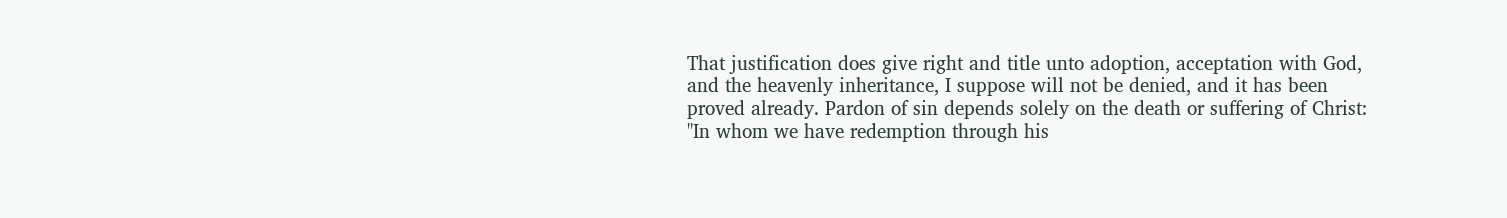That justification does give right and title unto adoption, acceptation with God, and the heavenly inheritance, I suppose will not be denied, and it has been proved already. Pardon of sin depends solely on the death or suffering of Christ: "In whom we have redemption through his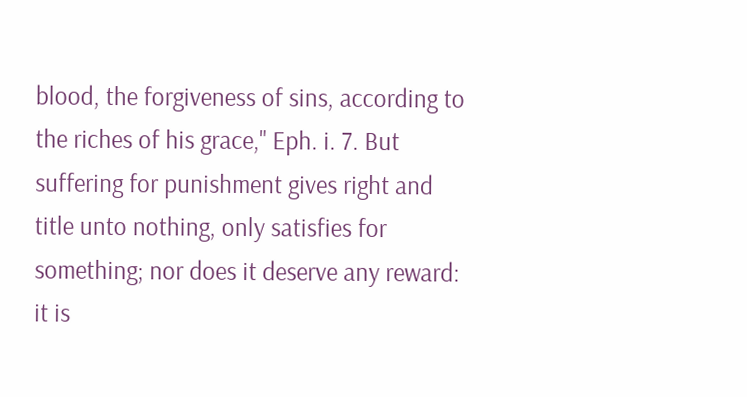blood, the forgiveness of sins, according to the riches of his grace," Eph. i. 7. But suffering for punishment gives right and title unto nothing, only satisfies for something; nor does it deserve any reward: it is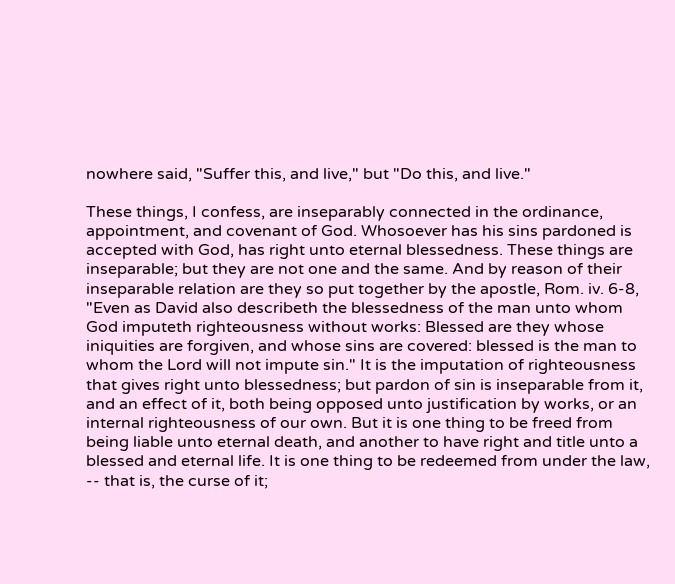nowhere said, "Suffer this, and live," but "Do this, and live."

These things, I confess, are inseparably connected in the ordinance, appointment, and covenant of God. Whosoever has his sins pardoned is accepted with God, has right unto eternal blessedness. These things are inseparable; but they are not one and the same. And by reason of their inseparable relation are they so put together by the apostle, Rom. iv. 6-8, "Even as David also describeth the blessedness of the man unto whom God imputeth righteousness without works: Blessed are they whose iniquities are forgiven, and whose sins are covered: blessed is the man to whom the Lord will not impute sin." It is the imputation of righteousness that gives right unto blessedness; but pardon of sin is inseparable from it, and an effect of it, both being opposed unto justification by works, or an internal righteousness of our own. But it is one thing to be freed from being liable unto eternal death, and another to have right and title unto a blessed and eternal life. It is one thing to be redeemed from under the law, -- that is, the curse of it;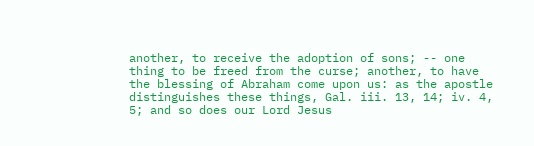another, to receive the adoption of sons; -- one thing to be freed from the curse; another, to have the blessing of Abraham come upon us: as the apostle distinguishes these things, Gal. iii. 13, 14; iv. 4, 5; and so does our Lord Jesus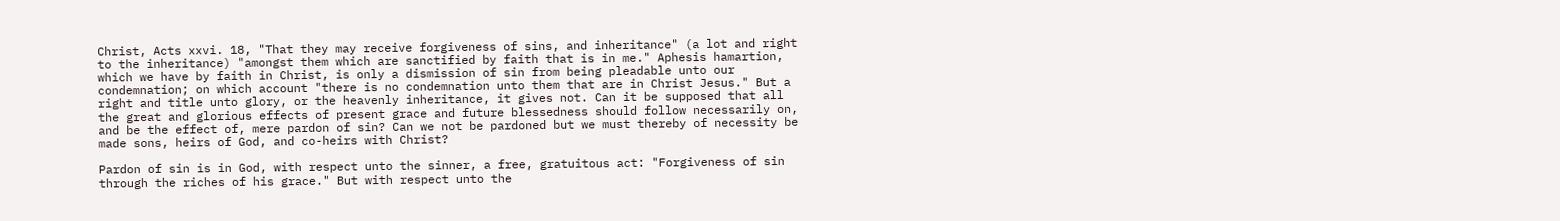Christ, Acts xxvi. 18, "That they may receive forgiveness of sins, and inheritance" (a lot and right to the inheritance) "amongst them which are sanctified by faith that is in me." Aphesis hamartion, which we have by faith in Christ, is only a dismission of sin from being pleadable unto our condemnation; on which account "there is no condemnation unto them that are in Christ Jesus." But a right and title unto glory, or the heavenly inheritance, it gives not. Can it be supposed that all the great and glorious effects of present grace and future blessedness should follow necessarily on, and be the effect of, mere pardon of sin? Can we not be pardoned but we must thereby of necessity be made sons, heirs of God, and co-heirs with Christ?

Pardon of sin is in God, with respect unto the sinner, a free, gratuitous act: "Forgiveness of sin through the riches of his grace." But with respect unto the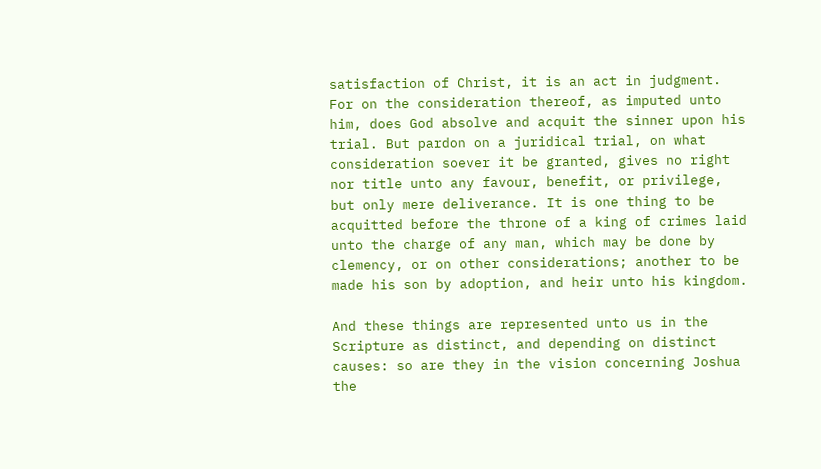satisfaction of Christ, it is an act in judgment. For on the consideration thereof, as imputed unto him, does God absolve and acquit the sinner upon his trial. But pardon on a juridical trial, on what consideration soever it be granted, gives no right nor title unto any favour, benefit, or privilege, but only mere deliverance. It is one thing to be acquitted before the throne of a king of crimes laid unto the charge of any man, which may be done by clemency, or on other considerations; another to be made his son by adoption, and heir unto his kingdom.

And these things are represented unto us in the Scripture as distinct, and depending on distinct causes: so are they in the vision concerning Joshua the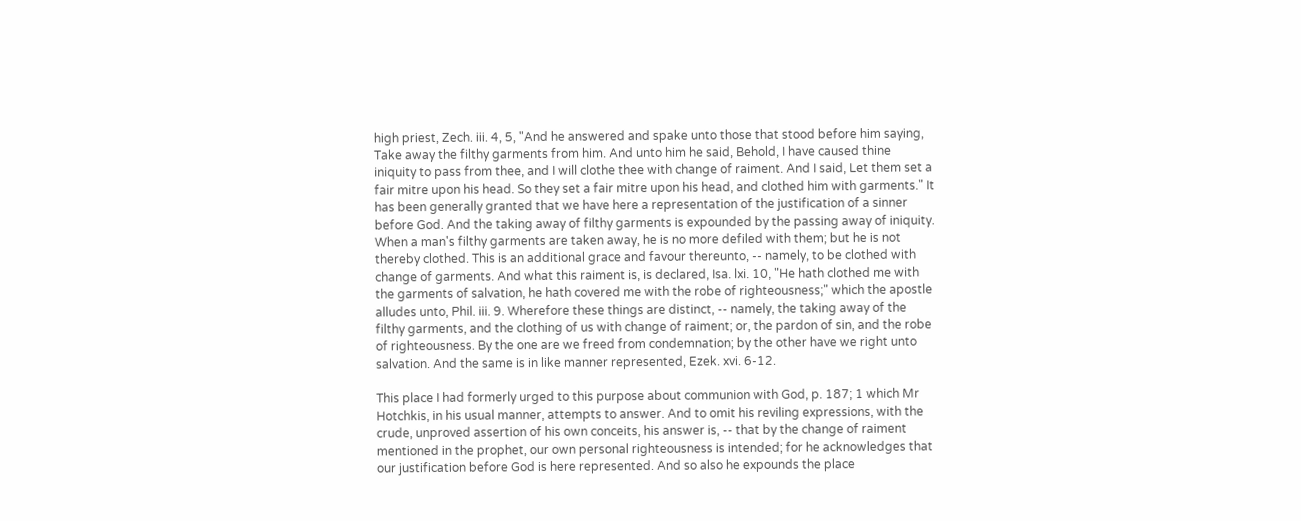high priest, Zech. iii. 4, 5, "And he answered and spake unto those that stood before him saying, Take away the filthy garments from him. And unto him he said, Behold, I have caused thine iniquity to pass from thee, and I will clothe thee with change of raiment. And I said, Let them set a fair mitre upon his head. So they set a fair mitre upon his head, and clothed him with garments." It has been generally granted that we have here a representation of the justification of a sinner before God. And the taking away of filthy garments is expounded by the passing away of iniquity. When a man's filthy garments are taken away, he is no more defiled with them; but he is not thereby clothed. This is an additional grace and favour thereunto, -- namely, to be clothed with change of garments. And what this raiment is, is declared, Isa. lxi. 10, "He hath clothed me with the garments of salvation, he hath covered me with the robe of righteousness;" which the apostle alludes unto, Phil. iii. 9. Wherefore these things are distinct, -- namely, the taking away of the filthy garments, and the clothing of us with change of raiment; or, the pardon of sin, and the robe of righteousness. By the one are we freed from condemnation; by the other have we right unto salvation. And the same is in like manner represented, Ezek. xvi. 6-12.

This place I had formerly urged to this purpose about communion with God, p. 187; 1 which Mr Hotchkis, in his usual manner, attempts to answer. And to omit his reviling expressions, with the crude, unproved assertion of his own conceits, his answer is, -- that by the change of raiment mentioned in the prophet, our own personal righteousness is intended; for he acknowledges that our justification before God is here represented. And so also he expounds the place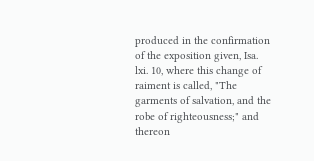produced in the confirmation of the exposition given, Isa. lxi. 10, where this change of raiment is called, "The garments of salvation, and the robe of righteousness;" and thereon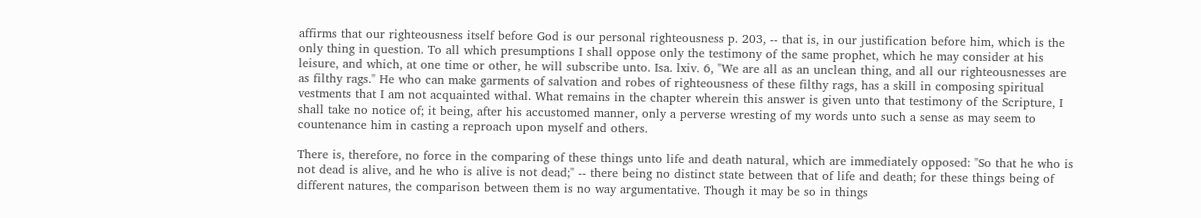affirms that our righteousness itself before God is our personal righteousness p. 203, -- that is, in our justification before him, which is the only thing in question. To all which presumptions I shall oppose only the testimony of the same prophet, which he may consider at his leisure, and which, at one time or other, he will subscribe unto. Isa. lxiv. 6, "We are all as an unclean thing, and all our righteousnesses are as filthy rags." He who can make garments of salvation and robes of righteousness of these filthy rags, has a skill in composing spiritual vestments that I am not acquainted withal. What remains in the chapter wherein this answer is given unto that testimony of the Scripture, I shall take no notice of; it being, after his accustomed manner, only a perverse wresting of my words unto such a sense as may seem to countenance him in casting a reproach upon myself and others.

There is, therefore, no force in the comparing of these things unto life and death natural, which are immediately opposed: "So that he who is not dead is alive, and he who is alive is not dead;" -- there being no distinct state between that of life and death; for these things being of different natures, the comparison between them is no way argumentative. Though it may be so in things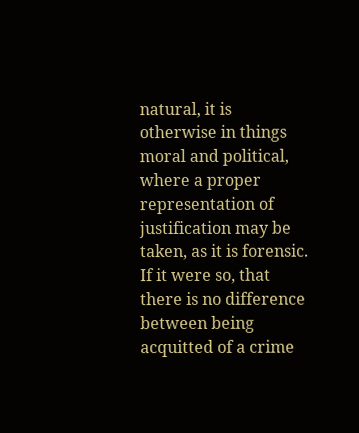natural, it is otherwise in things moral and political, where a proper representation of justification may be taken, as it is forensic. If it were so, that there is no difference between being acquitted of a crime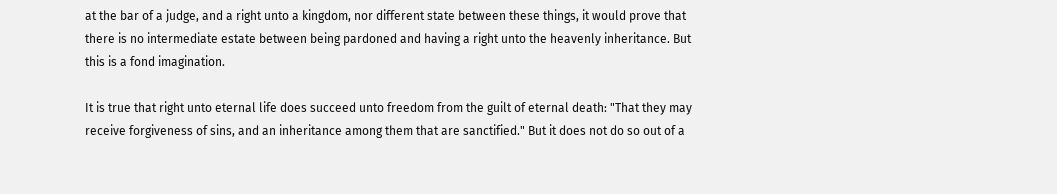at the bar of a judge, and a right unto a kingdom, nor different state between these things, it would prove that there is no intermediate estate between being pardoned and having a right unto the heavenly inheritance. But this is a fond imagination.

It is true that right unto eternal life does succeed unto freedom from the guilt of eternal death: "That they may receive forgiveness of sins, and an inheritance among them that are sanctified." But it does not do so out of a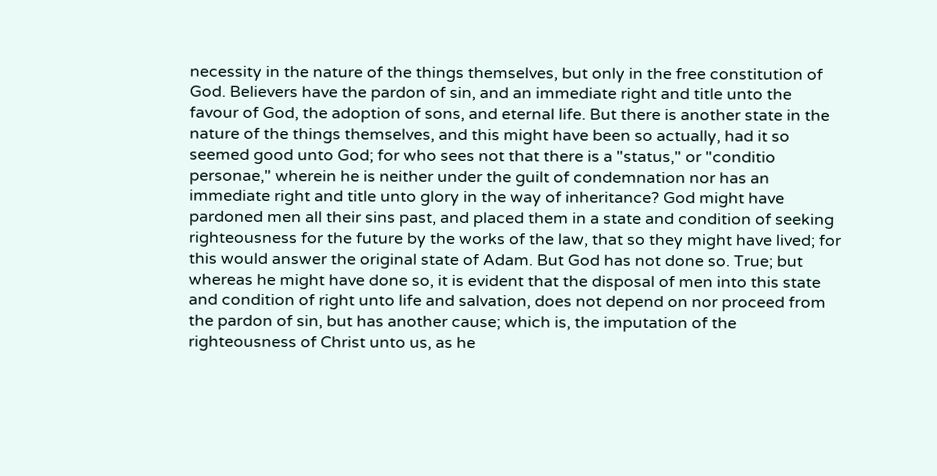necessity in the nature of the things themselves, but only in the free constitution of God. Believers have the pardon of sin, and an immediate right and title unto the favour of God, the adoption of sons, and eternal life. But there is another state in the nature of the things themselves, and this might have been so actually, had it so seemed good unto God; for who sees not that there is a "status," or "conditio personae," wherein he is neither under the guilt of condemnation nor has an immediate right and title unto glory in the way of inheritance? God might have pardoned men all their sins past, and placed them in a state and condition of seeking righteousness for the future by the works of the law, that so they might have lived; for this would answer the original state of Adam. But God has not done so. True; but whereas he might have done so, it is evident that the disposal of men into this state and condition of right unto life and salvation, does not depend on nor proceed from the pardon of sin, but has another cause; which is, the imputation of the righteousness of Christ unto us, as he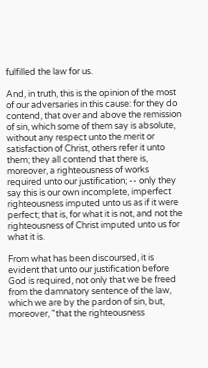fulfilled the law for us.

And, in truth, this is the opinion of the most of our adversaries in this cause: for they do contend, that over and above the remission of sin, which some of them say is absolute, without any respect unto the merit or satisfaction of Christ, others refer it unto them; they all contend that there is, moreover, a righteousness of works required unto our justification; -- only they say this is our own incomplete, imperfect righteousness imputed unto us as if it were perfect; that is, for what it is not, and not the righteousness of Christ imputed unto us for what it is.

From what has been discoursed, it is evident that unto our justification before God is required, not only that we be freed from the damnatory sentence of the law, which we are by the pardon of sin, but, moreover, "that the righteousness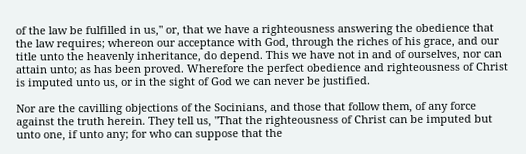of the law be fulfilled in us," or, that we have a righteousness answering the obedience that the law requires; whereon our acceptance with God, through the riches of his grace, and our title unto the heavenly inheritance, do depend. This we have not in and of ourselves, nor can attain unto; as has been proved. Wherefore the perfect obedience and righteousness of Christ is imputed unto us, or in the sight of God we can never be justified.

Nor are the cavilling objections of the Socinians, and those that follow them, of any force against the truth herein. They tell us, "That the righteousness of Christ can be imputed but unto one, if unto any; for who can suppose that the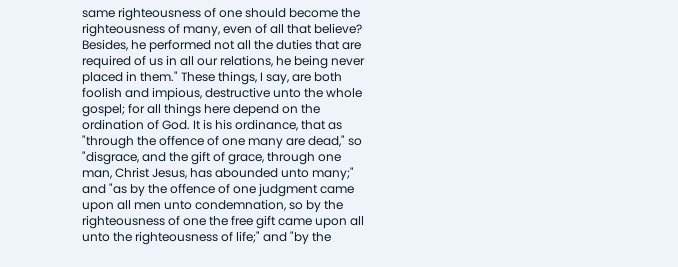same righteousness of one should become the righteousness of many, even of all that believe? Besides, he performed not all the duties that are required of us in all our relations, he being never placed in them." These things, I say, are both foolish and impious, destructive unto the whole gospel; for all things here depend on the ordination of God. It is his ordinance, that as "through the offence of one many are dead," so "disgrace, and the gift of grace, through one man, Christ Jesus, has abounded unto many;" and "as by the offence of one judgment came upon all men unto condemnation, so by the righteousness of one the free gift came upon all unto the righteousness of life;" and "by the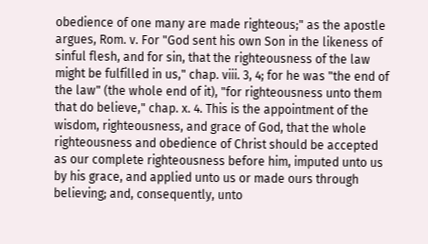obedience of one many are made righteous;" as the apostle argues, Rom. v. For "God sent his own Son in the likeness of sinful flesh, and for sin, that the righteousness of the law might be fulfilled in us," chap. viii. 3, 4; for he was "the end of the law" (the whole end of it), "for righteousness unto them that do believe," chap. x. 4. This is the appointment of the wisdom, righteousness, and grace of God, that the whole righteousness and obedience of Christ should be accepted as our complete righteousness before him, imputed unto us by his grace, and applied unto us or made ours through believing; and, consequently, unto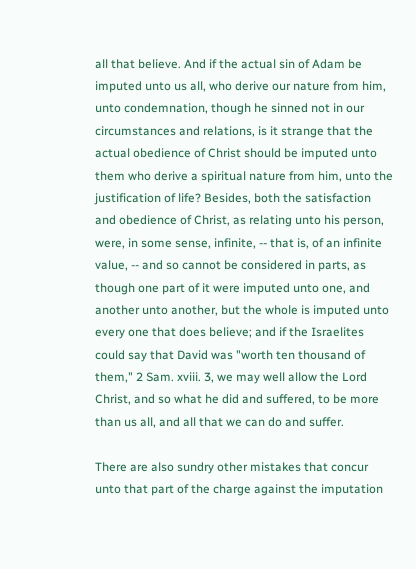all that believe. And if the actual sin of Adam be imputed unto us all, who derive our nature from him, unto condemnation, though he sinned not in our circumstances and relations, is it strange that the actual obedience of Christ should be imputed unto them who derive a spiritual nature from him, unto the justification of life? Besides, both the satisfaction and obedience of Christ, as relating unto his person, were, in some sense, infinite, -- that is, of an infinite value, -- and so cannot be considered in parts, as though one part of it were imputed unto one, and another unto another, but the whole is imputed unto every one that does believe; and if the Israelites could say that David was "worth ten thousand of them," 2 Sam. xviii. 3, we may well allow the Lord Christ, and so what he did and suffered, to be more than us all, and all that we can do and suffer.

There are also sundry other mistakes that concur unto that part of the charge against the imputation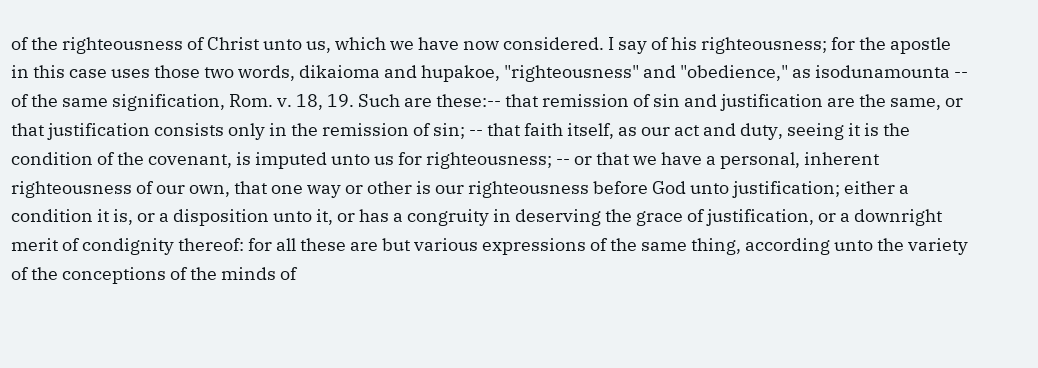of the righteousness of Christ unto us, which we have now considered. I say of his righteousness; for the apostle in this case uses those two words, dikaioma and hupakoe, "righteousness" and "obedience," as isodunamounta -- of the same signification, Rom. v. 18, 19. Such are these:-- that remission of sin and justification are the same, or that justification consists only in the remission of sin; -- that faith itself, as our act and duty, seeing it is the condition of the covenant, is imputed unto us for righteousness; -- or that we have a personal, inherent righteousness of our own, that one way or other is our righteousness before God unto justification; either a condition it is, or a disposition unto it, or has a congruity in deserving the grace of justification, or a downright merit of condignity thereof: for all these are but various expressions of the same thing, according unto the variety of the conceptions of the minds of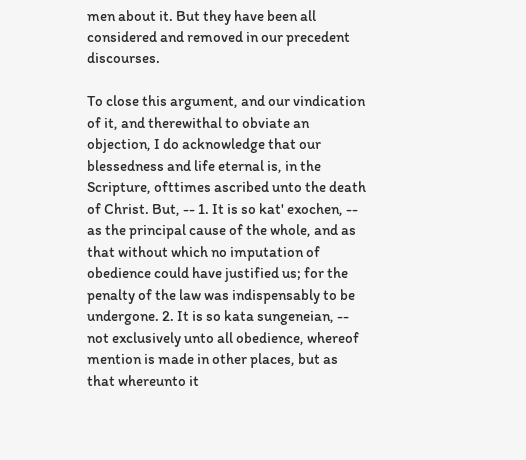men about it. But they have been all considered and removed in our precedent discourses.

To close this argument, and our vindication of it, and therewithal to obviate an objection, I do acknowledge that our blessedness and life eternal is, in the Scripture, ofttimes ascribed unto the death of Christ. But, -- 1. It is so kat' exochen, -- as the principal cause of the whole, and as that without which no imputation of obedience could have justified us; for the penalty of the law was indispensably to be undergone. 2. It is so kata sungeneian, -- not exclusively unto all obedience, whereof mention is made in other places, but as that whereunto it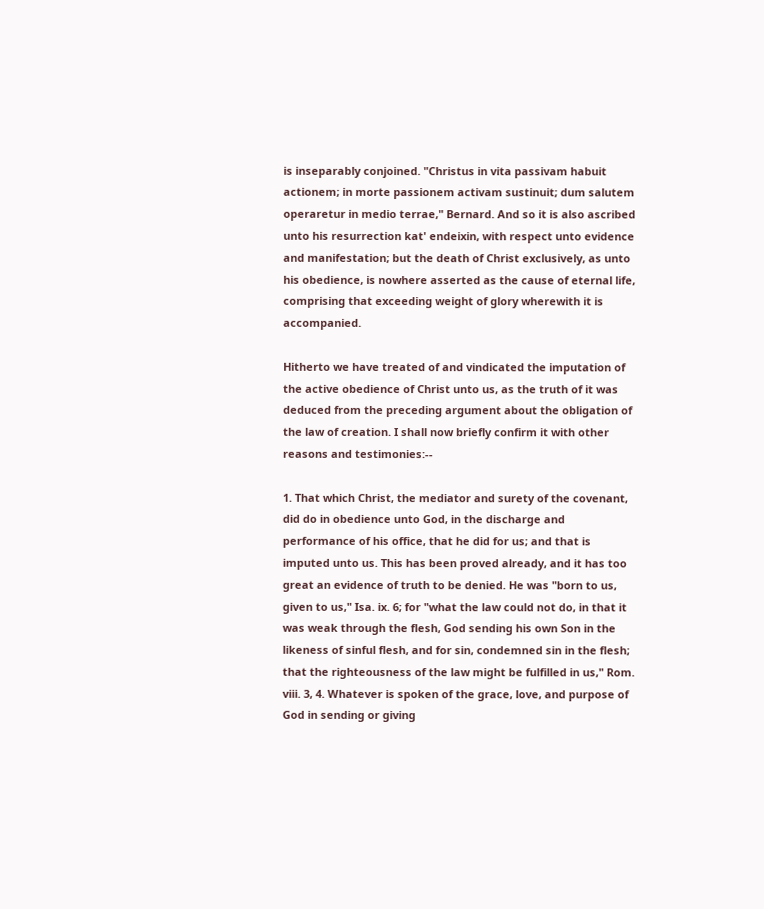is inseparably conjoined. "Christus in vita passivam habuit actionem; in morte passionem activam sustinuit; dum salutem operaretur in medio terrae," Bernard. And so it is also ascribed unto his resurrection kat' endeixin, with respect unto evidence and manifestation; but the death of Christ exclusively, as unto his obedience, is nowhere asserted as the cause of eternal life, comprising that exceeding weight of glory wherewith it is accompanied.

Hitherto we have treated of and vindicated the imputation of the active obedience of Christ unto us, as the truth of it was deduced from the preceding argument about the obligation of the law of creation. I shall now briefly confirm it with other reasons and testimonies:--

1. That which Christ, the mediator and surety of the covenant, did do in obedience unto God, in the discharge and performance of his office, that he did for us; and that is imputed unto us. This has been proved already, and it has too great an evidence of truth to be denied. He was "born to us, given to us," Isa. ix. 6; for "what the law could not do, in that it was weak through the flesh, God sending his own Son in the likeness of sinful flesh, and for sin, condemned sin in the flesh; that the righteousness of the law might be fulfilled in us," Rom. viii. 3, 4. Whatever is spoken of the grace, love, and purpose of God in sending or giving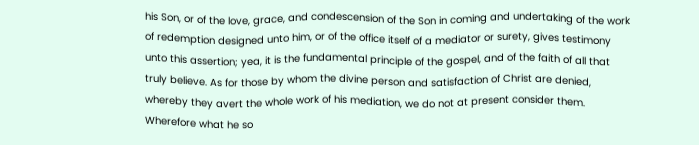his Son, or of the love, grace, and condescension of the Son in coming and undertaking of the work of redemption designed unto him, or of the office itself of a mediator or surety, gives testimony unto this assertion; yea, it is the fundamental principle of the gospel, and of the faith of all that truly believe. As for those by whom the divine person and satisfaction of Christ are denied, whereby they avert the whole work of his mediation, we do not at present consider them. Wherefore what he so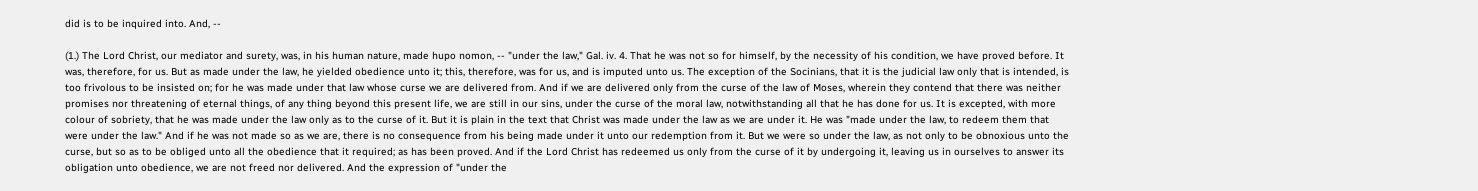did is to be inquired into. And, --

(1.) The Lord Christ, our mediator and surety, was, in his human nature, made hupo nomon, -- "under the law," Gal. iv. 4. That he was not so for himself, by the necessity of his condition, we have proved before. It was, therefore, for us. But as made under the law, he yielded obedience unto it; this, therefore, was for us, and is imputed unto us. The exception of the Socinians, that it is the judicial law only that is intended, is too frivolous to be insisted on; for he was made under that law whose curse we are delivered from. And if we are delivered only from the curse of the law of Moses, wherein they contend that there was neither promises nor threatening of eternal things, of any thing beyond this present life, we are still in our sins, under the curse of the moral law, notwithstanding all that he has done for us. It is excepted, with more colour of sobriety, that he was made under the law only as to the curse of it. But it is plain in the text that Christ was made under the law as we are under it. He was "made under the law, to redeem them that were under the law." And if he was not made so as we are, there is no consequence from his being made under it unto our redemption from it. But we were so under the law, as not only to be obnoxious unto the curse, but so as to be obliged unto all the obedience that it required; as has been proved. And if the Lord Christ has redeemed us only from the curse of it by undergoing it, leaving us in ourselves to answer its obligation unto obedience, we are not freed nor delivered. And the expression of "under the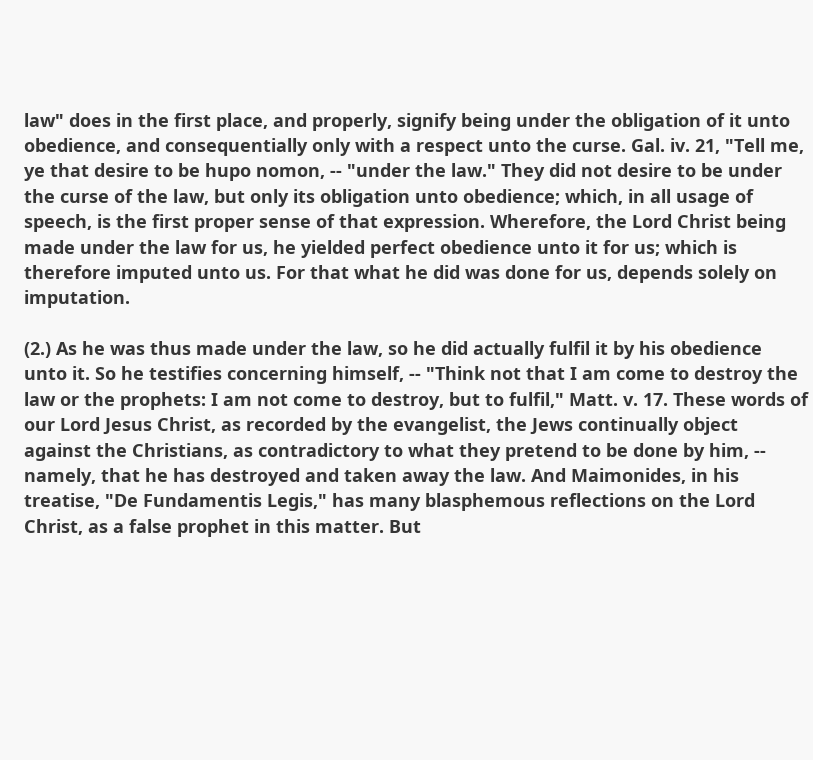law" does in the first place, and properly, signify being under the obligation of it unto obedience, and consequentially only with a respect unto the curse. Gal. iv. 21, "Tell me, ye that desire to be hupo nomon, -- "under the law." They did not desire to be under the curse of the law, but only its obligation unto obedience; which, in all usage of speech, is the first proper sense of that expression. Wherefore, the Lord Christ being made under the law for us, he yielded perfect obedience unto it for us; which is therefore imputed unto us. For that what he did was done for us, depends solely on imputation.

(2.) As he was thus made under the law, so he did actually fulfil it by his obedience unto it. So he testifies concerning himself, -- "Think not that I am come to destroy the law or the prophets: I am not come to destroy, but to fulfil," Matt. v. 17. These words of our Lord Jesus Christ, as recorded by the evangelist, the Jews continually object against the Christians, as contradictory to what they pretend to be done by him, -- namely, that he has destroyed and taken away the law. And Maimonides, in his treatise, "De Fundamentis Legis," has many blasphemous reflections on the Lord Christ, as a false prophet in this matter. But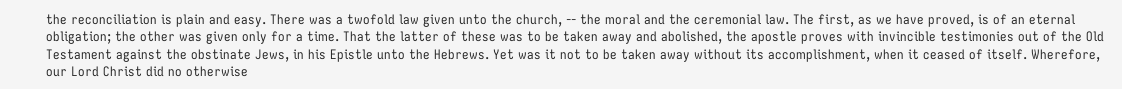the reconciliation is plain and easy. There was a twofold law given unto the church, -- the moral and the ceremonial law. The first, as we have proved, is of an eternal obligation; the other was given only for a time. That the latter of these was to be taken away and abolished, the apostle proves with invincible testimonies out of the Old Testament against the obstinate Jews, in his Epistle unto the Hebrews. Yet was it not to be taken away without its accomplishment, when it ceased of itself. Wherefore, our Lord Christ did no otherwise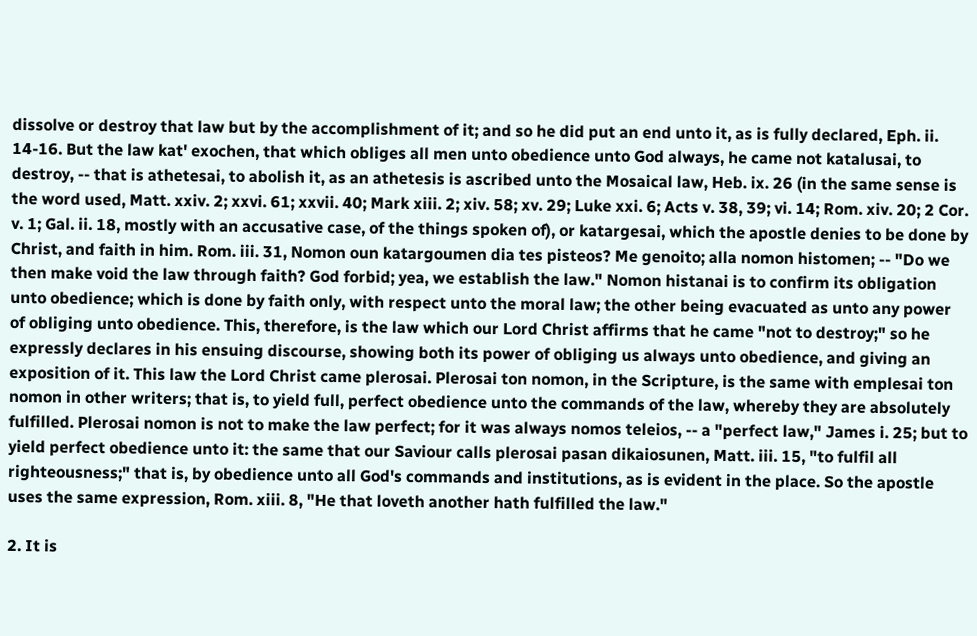dissolve or destroy that law but by the accomplishment of it; and so he did put an end unto it, as is fully declared, Eph. ii. 14-16. But the law kat' exochen, that which obliges all men unto obedience unto God always, he came not katalusai, to destroy, -- that is athetesai, to abolish it, as an athetesis is ascribed unto the Mosaical law, Heb. ix. 26 (in the same sense is the word used, Matt. xxiv. 2; xxvi. 61; xxvii. 40; Mark xiii. 2; xiv. 58; xv. 29; Luke xxi. 6; Acts v. 38, 39; vi. 14; Rom. xiv. 20; 2 Cor. v. 1; Gal. ii. 18, mostly with an accusative case, of the things spoken of), or katargesai, which the apostle denies to be done by Christ, and faith in him. Rom. iii. 31, Nomon oun katargoumen dia tes pisteos? Me genoito; alla nomon histomen; -- "Do we then make void the law through faith? God forbid; yea, we establish the law." Nomon histanai is to confirm its obligation unto obedience; which is done by faith only, with respect unto the moral law; the other being evacuated as unto any power of obliging unto obedience. This, therefore, is the law which our Lord Christ affirms that he came "not to destroy;" so he expressly declares in his ensuing discourse, showing both its power of obliging us always unto obedience, and giving an exposition of it. This law the Lord Christ came plerosai. Plerosai ton nomon, in the Scripture, is the same with emplesai ton nomon in other writers; that is, to yield full, perfect obedience unto the commands of the law, whereby they are absolutely fulfilled. Plerosai nomon is not to make the law perfect; for it was always nomos teleios, -- a "perfect law," James i. 25; but to yield perfect obedience unto it: the same that our Saviour calls plerosai pasan dikaiosunen, Matt. iii. 15, "to fulfil all righteousness;" that is, by obedience unto all God's commands and institutions, as is evident in the place. So the apostle uses the same expression, Rom. xiii. 8, "He that loveth another hath fulfilled the law."

2. It is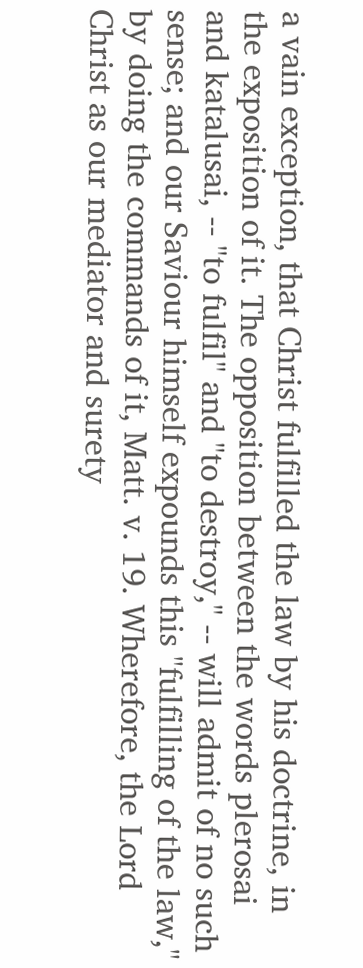a vain exception, that Christ fulfilled the law by his doctrine, in the exposition of it. The opposition between the words plerosai and katalusai, -- "to fulfil" and "to destroy," -- will admit of no such sense; and our Saviour himself expounds this "fulfilling of the law," by doing the commands of it, Matt. v. 19. Wherefore, the Lord Christ as our mediator and surety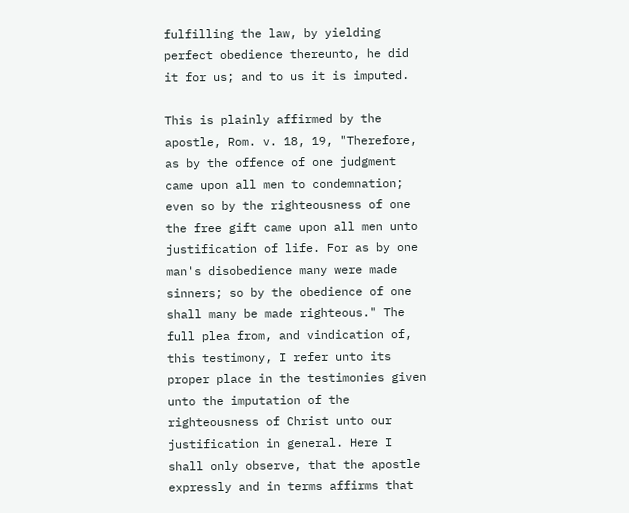fulfilling the law, by yielding perfect obedience thereunto, he did it for us; and to us it is imputed.

This is plainly affirmed by the apostle, Rom. v. 18, 19, "Therefore, as by the offence of one judgment came upon all men to condemnation; even so by the righteousness of one the free gift came upon all men unto justification of life. For as by one man's disobedience many were made sinners; so by the obedience of one shall many be made righteous." The full plea from, and vindication of, this testimony, I refer unto its proper place in the testimonies given unto the imputation of the righteousness of Christ unto our justification in general. Here I shall only observe, that the apostle expressly and in terms affirms that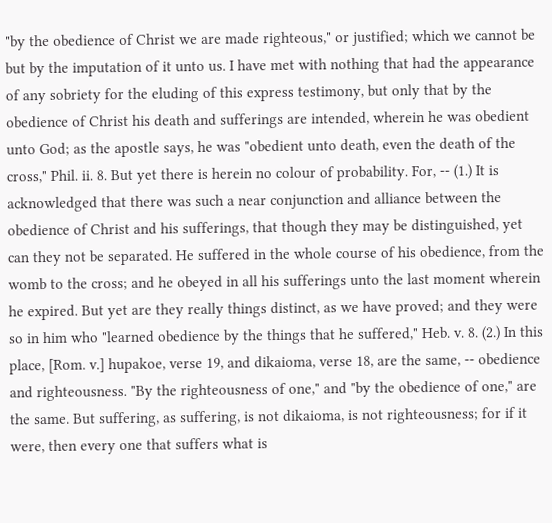"by the obedience of Christ we are made righteous," or justified; which we cannot be but by the imputation of it unto us. I have met with nothing that had the appearance of any sobriety for the eluding of this express testimony, but only that by the obedience of Christ his death and sufferings are intended, wherein he was obedient unto God; as the apostle says, he was "obedient unto death, even the death of the cross," Phil. ii. 8. But yet there is herein no colour of probability. For, -- (1.) It is acknowledged that there was such a near conjunction and alliance between the obedience of Christ and his sufferings, that though they may be distinguished, yet can they not be separated. He suffered in the whole course of his obedience, from the womb to the cross; and he obeyed in all his sufferings unto the last moment wherein he expired. But yet are they really things distinct, as we have proved; and they were so in him who "learned obedience by the things that he suffered," Heb. v. 8. (2.) In this place, [Rom. v.] hupakoe, verse 19, and dikaioma, verse 18, are the same, -- obedience and righteousness. "By the righteousness of one," and "by the obedience of one," are the same. But suffering, as suffering, is not dikaioma, is not righteousness; for if it were, then every one that suffers what is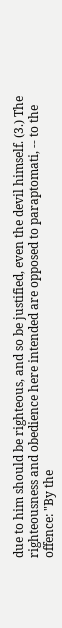due to him should be righteous, and so be justified, even the devil himself. (3.) The righteousness and obedience here intended are opposed to paraptomati, -- to the offence: "By the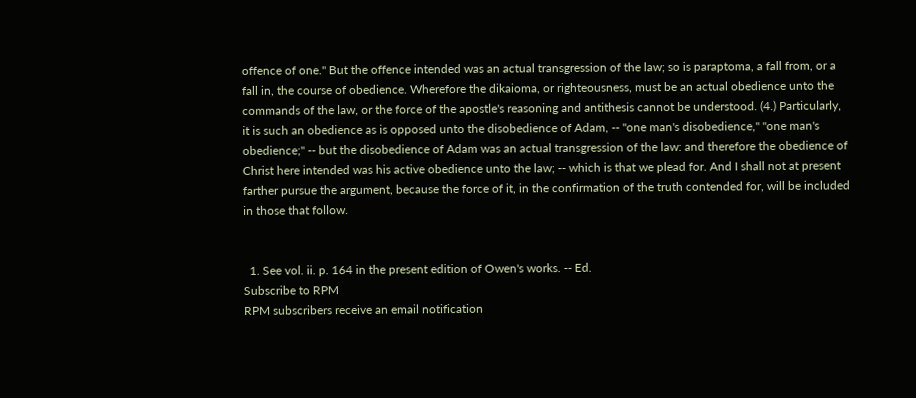offence of one." But the offence intended was an actual transgression of the law; so is paraptoma, a fall from, or a fall in, the course of obedience. Wherefore the dikaioma, or righteousness, must be an actual obedience unto the commands of the law, or the force of the apostle's reasoning and antithesis cannot be understood. (4.) Particularly, it is such an obedience as is opposed unto the disobedience of Adam, -- "one man's disobedience," "one man's obedience;" -- but the disobedience of Adam was an actual transgression of the law: and therefore the obedience of Christ here intended was his active obedience unto the law; -- which is that we plead for. And I shall not at present farther pursue the argument, because the force of it, in the confirmation of the truth contended for, will be included in those that follow.


  1. See vol. ii. p. 164 in the present edition of Owen's works. -- Ed.
Subscribe to RPM
RPM subscribers receive an email notification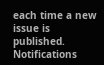each time a new issue is published. Notifications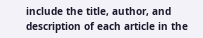include the title, author, and description of each article in the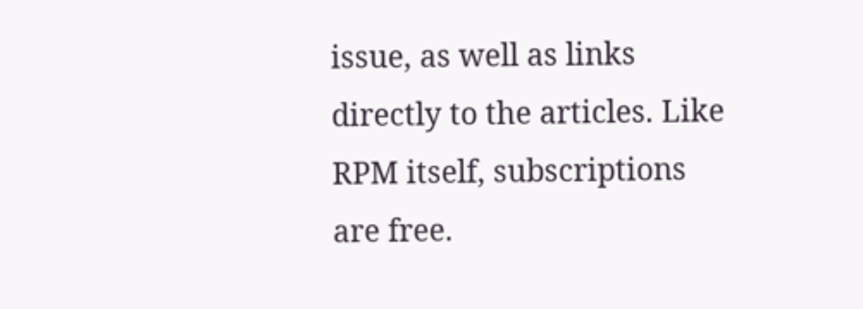issue, as well as links directly to the articles. Like RPM itself, subscriptions are free.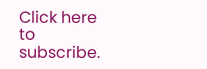Click here to subscribe.